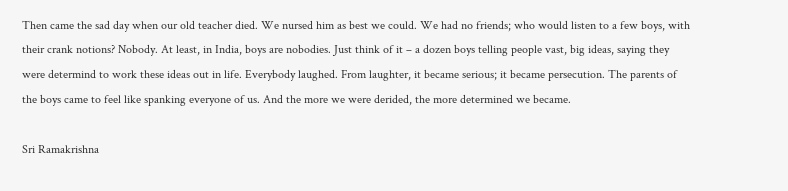Then came the sad day when our old teacher died. We nursed him as best we could. We had no friends; who would listen to a few boys, with their crank notions? Nobody. At least, in India, boys are nobodies. Just think of it – a dozen boys telling people vast, big ideas, saying they were determind to work these ideas out in life. Everybody laughed. From laughter, it became serious; it became persecution. The parents of the boys came to feel like spanking everyone of us. And the more we were derided, the more determined we became.

Sri Ramakrishna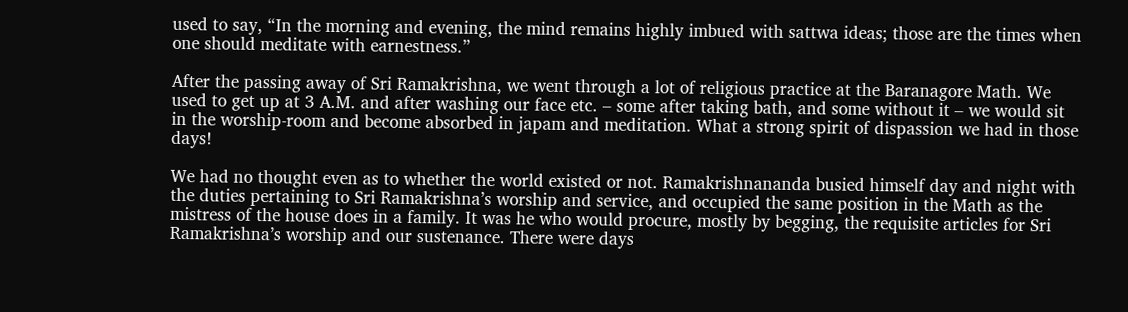used to say, “In the morning and evening, the mind remains highly imbued with sattwa ideas; those are the times when one should meditate with earnestness.”

After the passing away of Sri Ramakrishna, we went through a lot of religious practice at the Baranagore Math. We used to get up at 3 A.M. and after washing our face etc. – some after taking bath, and some without it – we would sit in the worship-room and become absorbed in japam and meditation. What a strong spirit of dispassion we had in those days!

We had no thought even as to whether the world existed or not. Ramakrishnananda busied himself day and night with the duties pertaining to Sri Ramakrishna’s worship and service, and occupied the same position in the Math as the mistress of the house does in a family. It was he who would procure, mostly by begging, the requisite articles for Sri Ramakrishna’s worship and our sustenance. There were days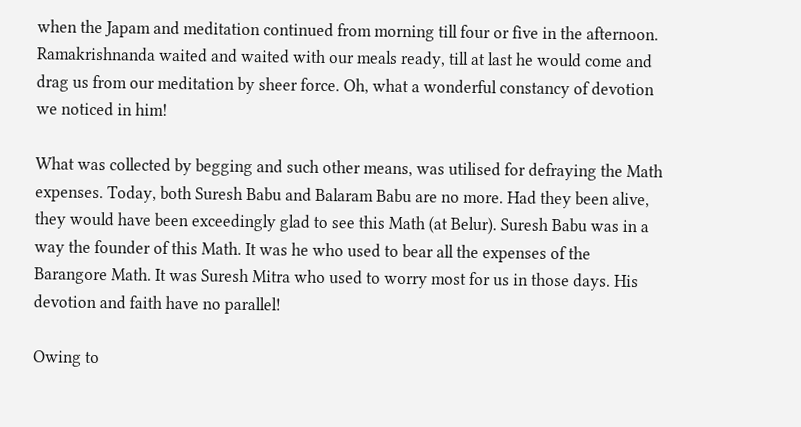when the Japam and meditation continued from morning till four or five in the afternoon. Ramakrishnanda waited and waited with our meals ready, till at last he would come and drag us from our meditation by sheer force. Oh, what a wonderful constancy of devotion we noticed in him!

What was collected by begging and such other means, was utilised for defraying the Math expenses. Today, both Suresh Babu and Balaram Babu are no more. Had they been alive, they would have been exceedingly glad to see this Math (at Belur). Suresh Babu was in a way the founder of this Math. It was he who used to bear all the expenses of the Barangore Math. It was Suresh Mitra who used to worry most for us in those days. His devotion and faith have no parallel!

Owing to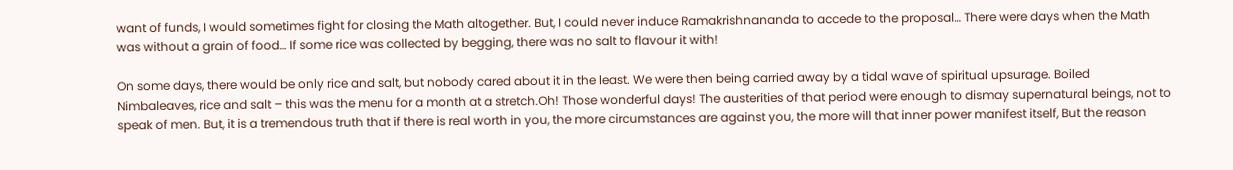want of funds, I would sometimes fight for closing the Math altogether. But, I could never induce Ramakrishnananda to accede to the proposal… There were days when the Math was without a grain of food… If some rice was collected by begging, there was no salt to flavour it with!

On some days, there would be only rice and salt, but nobody cared about it in the least. We were then being carried away by a tidal wave of spiritual upsurage. Boiled Nimbaleaves, rice and salt – this was the menu for a month at a stretch.Oh! Those wonderful days! The austerities of that period were enough to dismay supernatural beings, not to speak of men. But, it is a tremendous truth that if there is real worth in you, the more circumstances are against you, the more will that inner power manifest itself, But the reason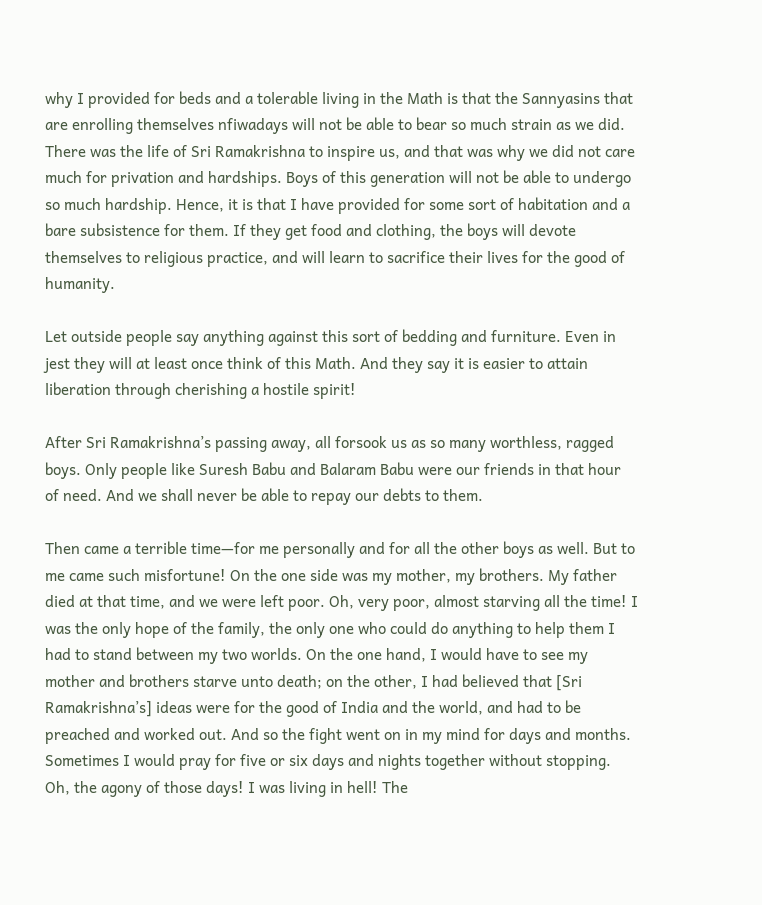why I provided for beds and a tolerable living in the Math is that the Sannyasins that are enrolling themselves nfiwadays will not be able to bear so much strain as we did. There was the life of Sri Ramakrishna to inspire us, and that was why we did not care much for privation and hardships. Boys of this generation will not be able to undergo so much hardship. Hence, it is that I have provided for some sort of habitation and a bare subsistence for them. If they get food and clothing, the boys will devote themselves to religious practice, and will learn to sacrifice their lives for the good of humanity.

Let outside people say anything against this sort of bedding and furniture. Even in jest they will at least once think of this Math. And they say it is easier to attain liberation through cherishing a hostile spirit!

After Sri Ramakrishna’s passing away, all forsook us as so many worthless, ragged boys. Only people like Suresh Babu and Balaram Babu were our friends in that hour of need. And we shall never be able to repay our debts to them.

Then came a terrible time—for me personally and for all the other boys as well. But to me came such misfortune! On the one side was my mother, my brothers. My father died at that time, and we were left poor. Oh, very poor, almost starving all the time! I was the only hope of the family, the only one who could do anything to help them I had to stand between my two worlds. On the one hand, I would have to see my mother and brothers starve unto death; on the other, I had believed that [Sri Ramakrishna’s] ideas were for the good of India and the world, and had to be preached and worked out. And so the fight went on in my mind for days and months. Sometimes I would pray for five or six days and nights together without stopping. Oh, the agony of those days! I was living in hell! The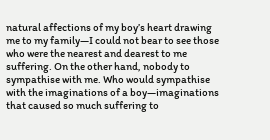natural affections of my boy’s heart drawing me to my family—I could not bear to see those who were the nearest and dearest to me suffering. On the other hand, nobody to sympathise with me. Who would sympathise with the imaginations of a boy—imaginations that caused so much suffering to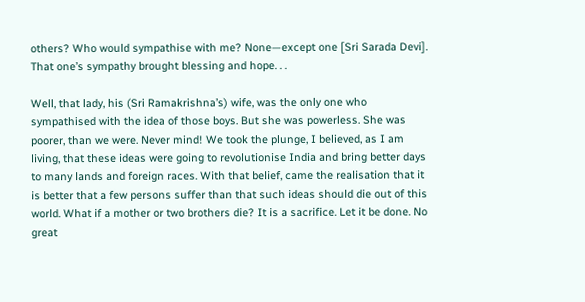others? Who would sympathise with me? None—except one [Sri Sarada Devi]. That one’s sympathy brought blessing and hope. . .

Well, that lady, his (Sri Ramakrishna’s) wife, was the only one who sympathised with the idea of those boys. But she was powerless. She was poorer, than we were. Never mind! We took the plunge, I believed, as I am living, that these ideas were going to revolutionise India and bring better days to many lands and foreign races. With that belief, came the realisation that it is better that a few persons suffer than that such ideas should die out of this world. What if a mother or two brothers die? It is a sacrifice. Let it be done. No great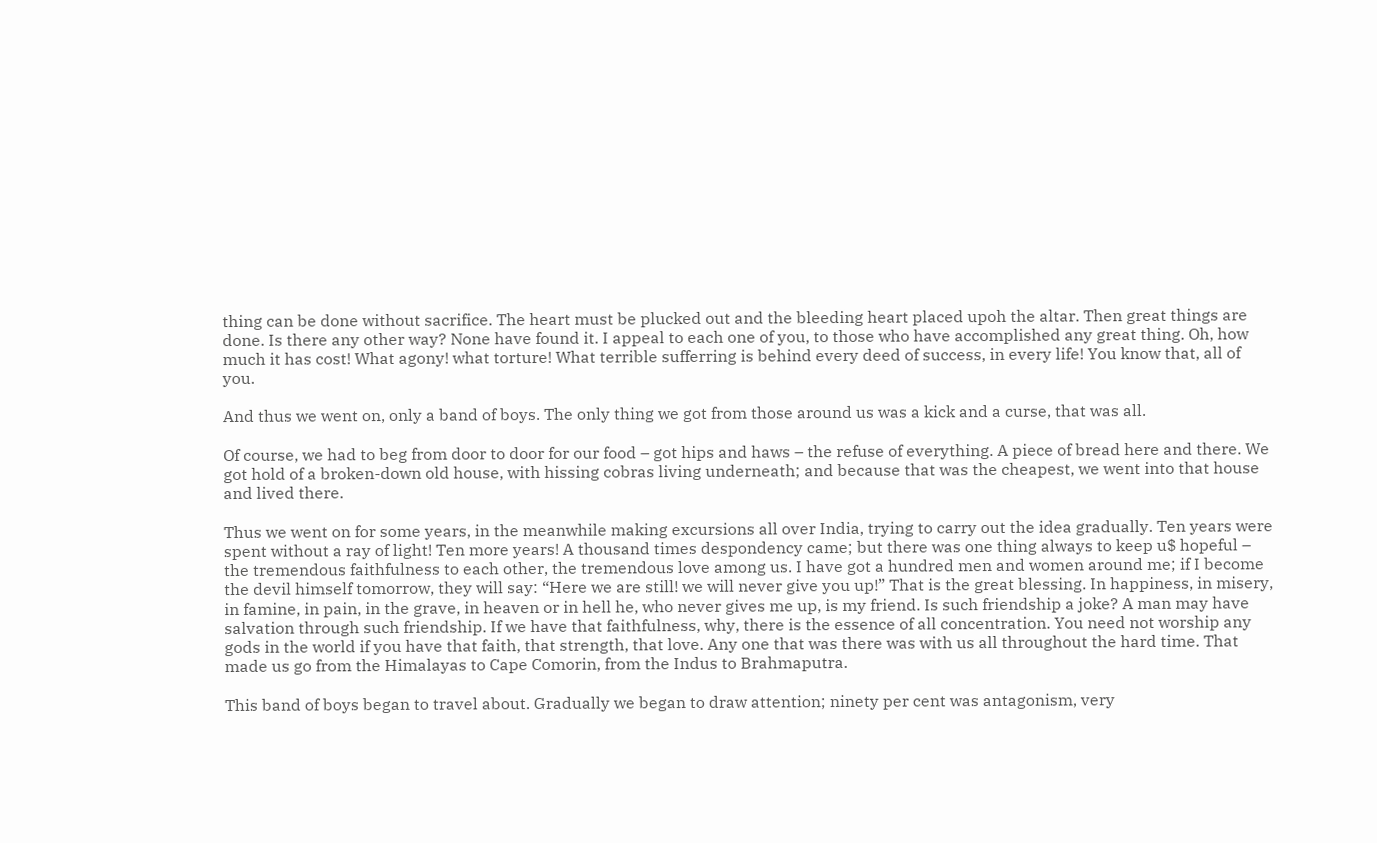thing can be done without sacrifice. The heart must be plucked out and the bleeding heart placed upoh the altar. Then great things are done. Is there any other way? None have found it. I appeal to each one of you, to those who have accomplished any great thing. Oh, how much it has cost! What agony! what torture! What terrible sufferring is behind every deed of success, in every life! You know that, all of you.

And thus we went on, only a band of boys. The only thing we got from those around us was a kick and a curse, that was all.

Of course, we had to beg from door to door for our food – got hips and haws – the refuse of everything. A piece of bread here and there. We got hold of a broken-down old house, with hissing cobras living underneath; and because that was the cheapest, we went into that house and lived there.

Thus we went on for some years, in the meanwhile making excursions all over India, trying to carry out the idea gradually. Ten years were spent without a ray of light! Ten more years! A thousand times despondency came; but there was one thing always to keep u$ hopeful – the tremendous faithfulness to each other, the tremendous love among us. I have got a hundred men and women around me; if I become the devil himself tomorrow, they will say: “Here we are still! we will never give you up!” That is the great blessing. In happiness, in misery, in famine, in pain, in the grave, in heaven or in hell he, who never gives me up, is my friend. Is such friendship a joke? A man may have salvation through such friendship. If we have that faithfulness, why, there is the essence of all concentration. You need not worship any gods in the world if you have that faith, that strength, that love. Any one that was there was with us all throughout the hard time. That made us go from the Himalayas to Cape Comorin, from the Indus to Brahmaputra.

This band of boys began to travel about. Gradually we began to draw attention; ninety per cent was antagonism, very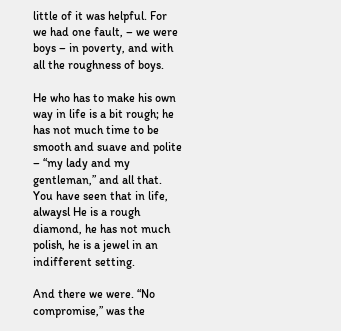little of it was helpful. For we had one fault, – we were boys – in poverty, and with all the roughness of boys.

He who has to make his own way in life is a bit rough; he has not much time to be smooth and suave and polite – “my lady and my gentleman,” and all that. You have seen that in life, alwaysl He is a rough diamond, he has not much polish, he is a jewel in an indifferent setting.

And there we were. “No compromise,” was the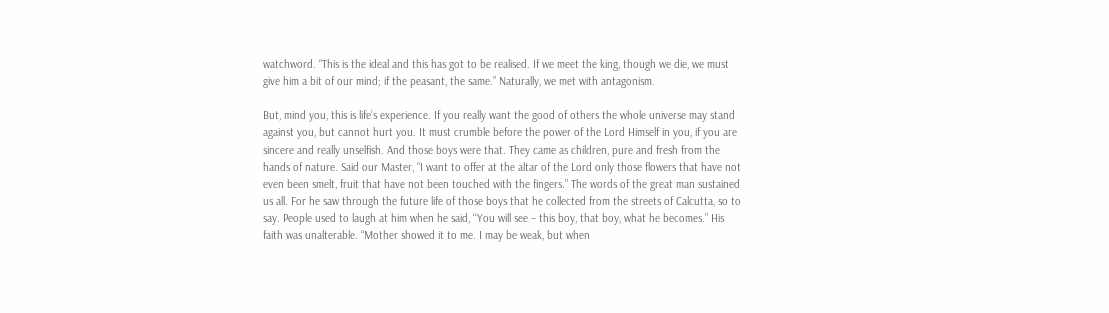watchword. “This is the ideal and this has got to be realised. If we meet the king, though we die, we must give him a bit of our mind; if the peasant, the same.” Naturally, we met with antagonism.

But, mind you, this is life’s experience. If you really want the good of others the whole universe may stand against you, but cannot hurt you. It must crumble before the power of the Lord Himself in you, if you are sincere and really unselfish. And those boys were that. They came as children, pure and fresh from the hands of nature. Said our Master, “I want to offer at the altar of the Lord only those flowers that have not even been smelt, fruit that have not been touched with the fingers.” The words of the great man sustained us all. For he saw through the future life of those boys that he collected from the streets of Calcutta, so to say. People used to laugh at him when he said, ‘‘You will see – this boy, that boy, what he becomes.” His faith was unalterable. “Mother showed it to me. I may be weak, but when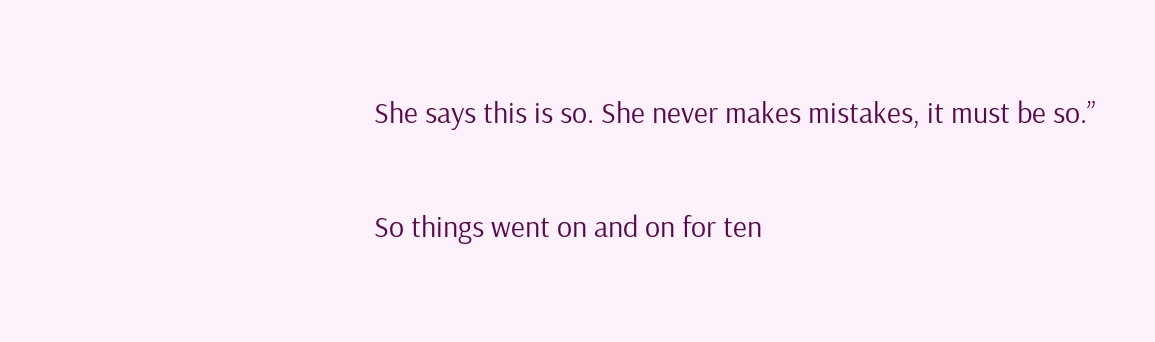She says this is so. She never makes mistakes, it must be so.”

So things went on and on for ten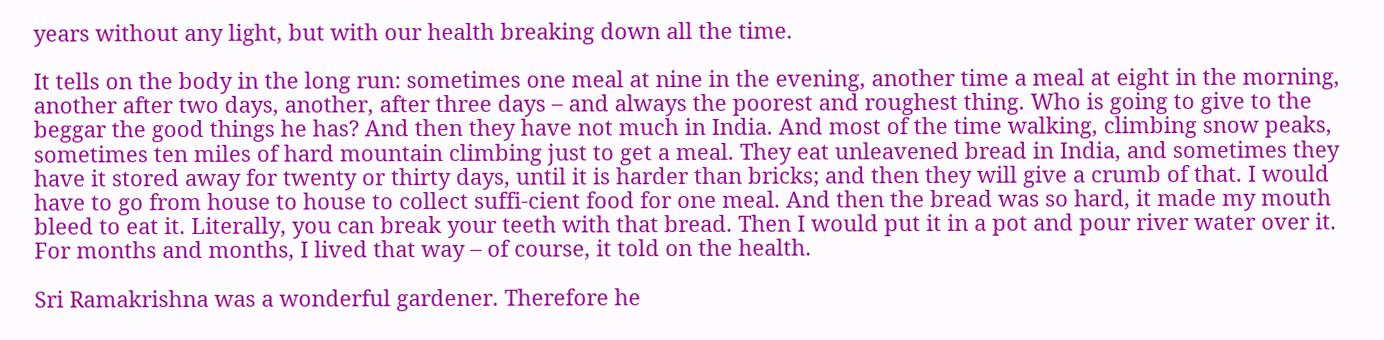years without any light, but with our health breaking down all the time.

It tells on the body in the long run: sometimes one meal at nine in the evening, another time a meal at eight in the morning, another after two days, another, after three days – and always the poorest and roughest thing. Who is going to give to the beggar the good things he has? And then they have not much in India. And most of the time walking, climbing snow peaks, sometimes ten miles of hard mountain climbing just to get a meal. They eat unleavened bread in India, and sometimes they have it stored away for twenty or thirty days, until it is harder than bricks; and then they will give a crumb of that. I would have to go from house to house to collect suffi-cient food for one meal. And then the bread was so hard, it made my mouth bleed to eat it. Literally, you can break your teeth with that bread. Then I would put it in a pot and pour river water over it. For months and months, I lived that way – of course, it told on the health.

Sri Ramakrishna was a wonderful gardener. Therefore he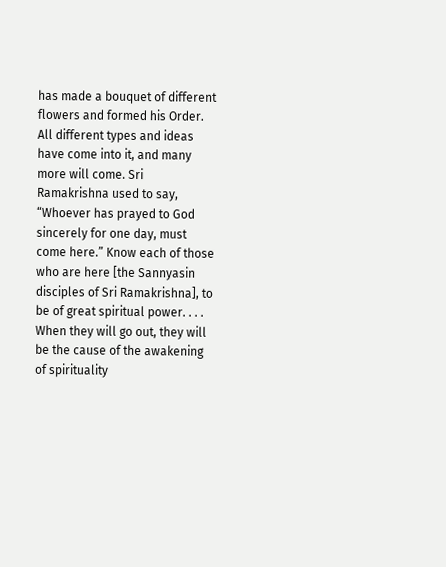has made a bouquet of different flowers and formed his Order. All different types and ideas have come into it, and many more will come. Sri Ramakrishna used to say, “Whoever has prayed to God sincerely for one day, must come here.” Know each of those who are here [the Sannyasin disciples of Sri Ramakrishna], to be of great spiritual power. . . . When they will go out, they will be the cause of the awakening of spirituality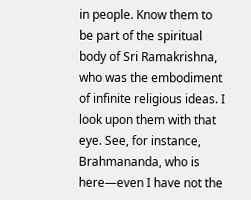in people. Know them to be part of the spiritual body of Sri Ramakrishna, who was the embodiment of infinite religious ideas. I look upon them with that eye. See, for instance, Brahmananda, who is here—even I have not the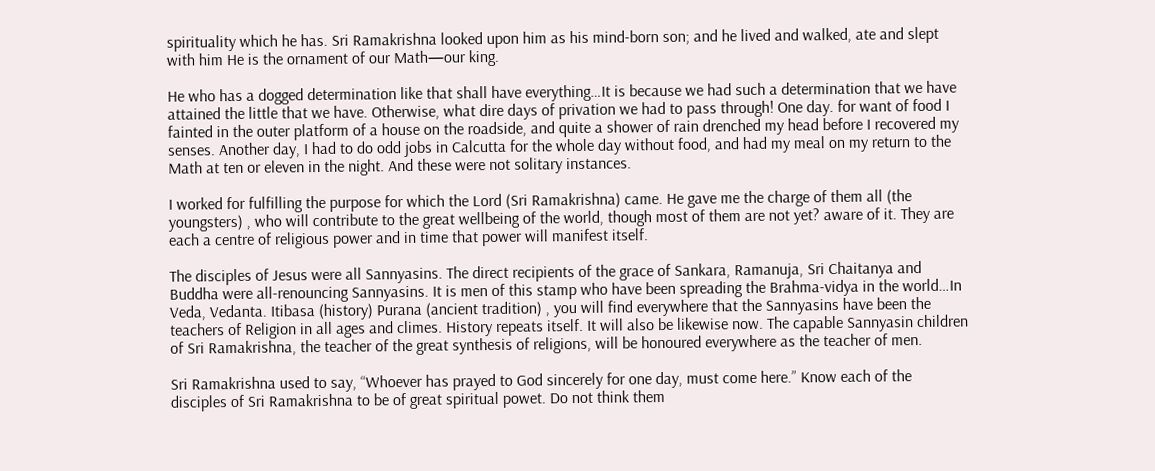spirituality which he has. Sri Ramakrishna looked upon him as his mind-born son; and he lived and walked, ate and slept with him He is the ornament of our Math—our king.

He who has a dogged determination like that shall have everything…It is because we had such a determination that we have attained the little that we have. Otherwise, what dire days of privation we had to pass through! One day. for want of food I fainted in the outer platform of a house on the roadside, and quite a shower of rain drenched my head before I recovered my senses. Another day, I had to do odd jobs in Calcutta for the whole day without food, and had my meal on my return to the Math at ten or eleven in the night. And these were not solitary instances.

I worked for fulfilling the purpose for which the Lord (Sri Ramakrishna) came. He gave me the charge of them all (the youngsters) , who will contribute to the great wellbeing of the world, though most of them are not yet? aware of it. They are each a centre of religious power and in time that power will manifest itself.

The disciples of Jesus were all Sannyasins. The direct recipients of the grace of Sankara, Ramanuja, Sri Chaitanya and Buddha were all-renouncing Sannyasins. It is men of this stamp who have been spreading the Brahma-vidya in the world…In Veda, Vedanta. Itibasa (history) Purana (ancient tradition) , you will find everywhere that the Sannyasins have been the teachers of Religion in all ages and climes. History repeats itself. It will also be likewise now. The capable Sannyasin children of Sri Ramakrishna, the teacher of the great synthesis of religions, will be honoured everywhere as the teacher of men.

Sri Ramakrishna used to say, “Whoever has prayed to God sincerely for one day, must come here.” Know each of the disciples of Sri Ramakrishna to be of great spiritual powet. Do not think them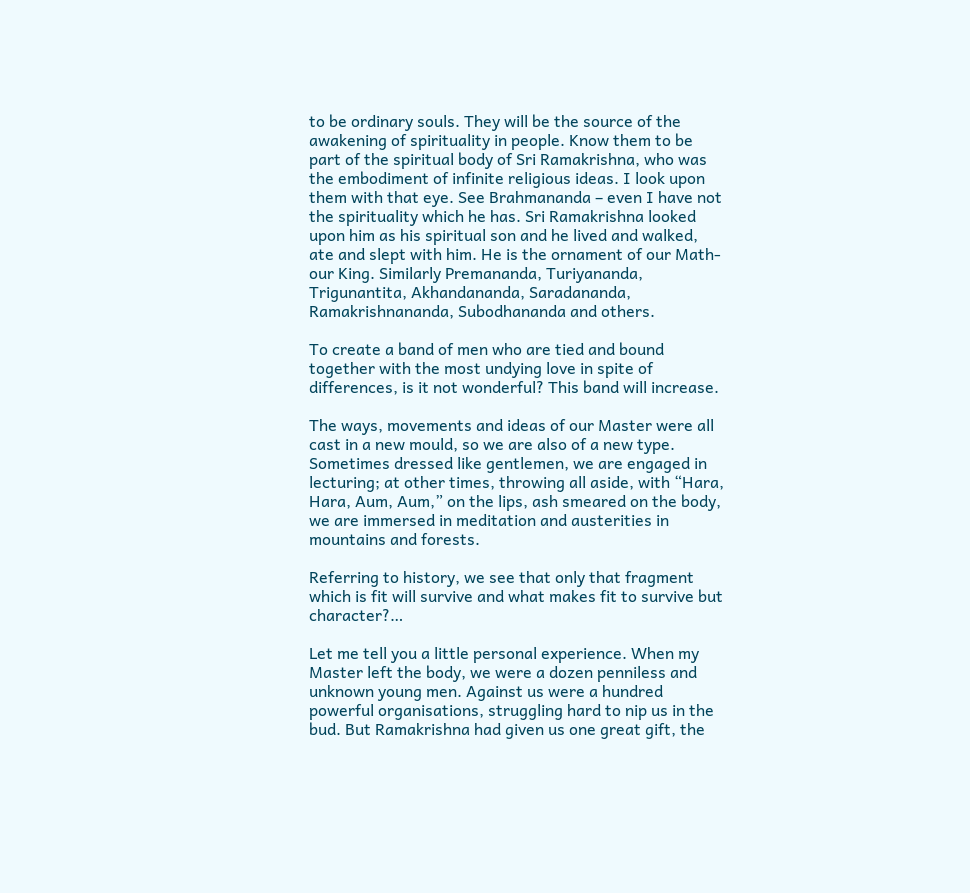to be ordinary souls. They will be the source of the awakening of spirituality in people. Know them to be part of the spiritual body of Sri Ramakrishna, who was the embodiment of infinite religious ideas. I look upon them with that eye. See Brahmananda – even I have not the spirituality which he has. Sri Ramakrishna looked upon him as his spiritual son and he lived and walked, ate and slept with him. He is the ornament of our Math-our King. Similarly Premananda, Turiyananda, Trigunantita, Akhandananda, Saradananda, Ramakrishnananda, Subodhananda and others.

To create a band of men who are tied and bound together with the most undying love in spite of differences, is it not wonderful? This band will increase.

The ways, movements and ideas of our Master were all cast in a new mould, so we are also of a new type. Sometimes dressed like gentlemen, we are engaged in lecturing; at other times, throwing all aside, with “Hara, Hara, Aum, Aum,” on the lips, ash smeared on the body, we are immersed in meditation and austerities in mountains and forests.

Referring to history, we see that only that fragment which is fit will survive and what makes fit to survive but character?…

Let me tell you a little personal experience. When my Master left the body, we were a dozen penniless and unknown young men. Against us were a hundred powerful organisations, struggling hard to nip us in the bud. But Ramakrishna had given us one great gift, the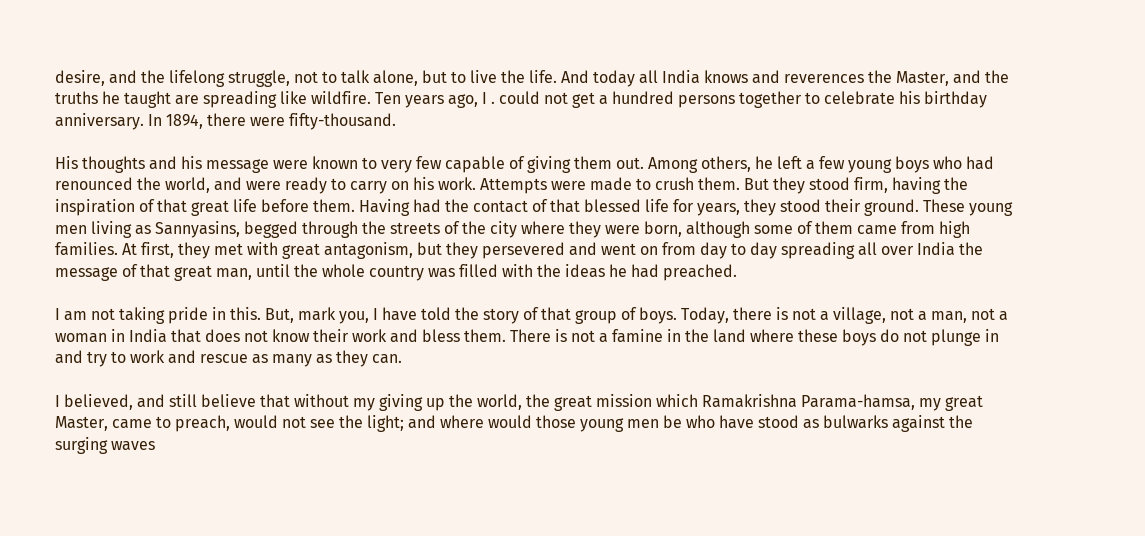desire, and the lifelong struggle, not to talk alone, but to live the life. And today all India knows and reverences the Master, and the truths he taught are spreading like wildfire. Ten years ago, I . could not get a hundred persons together to celebrate his birthday anniversary. In 1894, there were fifty-thousand.

His thoughts and his message were known to very few capable of giving them out. Among others, he left a few young boys who had renounced the world, and were ready to carry on his work. Attempts were made to crush them. But they stood firm, having the inspiration of that great life before them. Having had the contact of that blessed life for years, they stood their ground. These young men living as Sannyasins, begged through the streets of the city where they were born, although some of them came from high families. At first, they met with great antagonism, but they persevered and went on from day to day spreading all over India the message of that great man, until the whole country was filled with the ideas he had preached.

I am not taking pride in this. But, mark you, I have told the story of that group of boys. Today, there is not a village, not a man, not a woman in India that does not know their work and bless them. There is not a famine in the land where these boys do not plunge in and try to work and rescue as many as they can.

I believed, and still believe that without my giving up the world, the great mission which Ramakrishna Parama-hamsa, my great Master, came to preach, would not see the light; and where would those young men be who have stood as bulwarks against the surging waves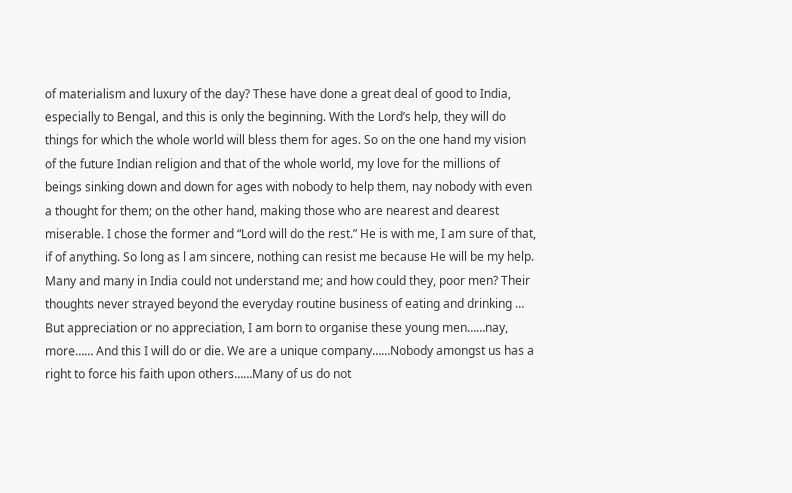of materialism and luxury of the day? These have done a great deal of good to India, especially to Bengal, and this is only the beginning. With the Lord’s help, they will do things for which the whole world will bless them for ages. So on the one hand my vision of the future Indian religion and that of the whole world, my love for the millions of beings sinking down and down for ages with nobody to help them, nay nobody with even a thought for them; on the other hand, making those who are nearest and dearest miserable. I chose the former and “Lord will do the rest.” He is with me, I am sure of that, if of anything. So long as l am sincere, nothing can resist me because He will be my help. Many and many in India could not understand me; and how could they, poor men? Their thoughts never strayed beyond the everyday routine business of eating and drinking … But appreciation or no appreciation, I am born to organise these young men……nay, more…… And this I will do or die. We are a unique company……Nobody amongst us has a right to force his faith upon others……Many of us do not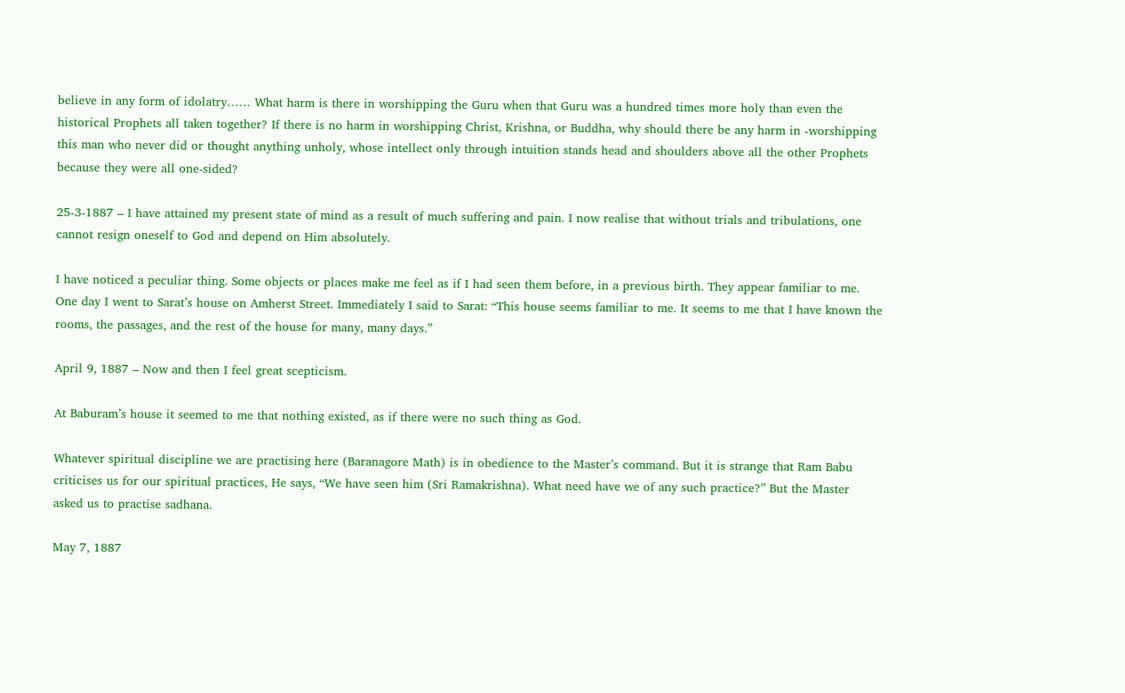believe in any form of idolatry…… What harm is there in worshipping the Guru when that Guru was a hundred times more holy than even the historical Prophets all taken together? If there is no harm in worshipping Christ, Krishna, or Buddha, why should there be any harm in -worshipping this man who never did or thought anything unholy, whose intellect only through intuition stands head and shoulders above all the other Prophets because they were all one-sided?

25-3-1887 – I have attained my present state of mind as a result of much suffering and pain. I now realise that without trials and tribulations, one cannot resign oneself to God and depend on Him absolutely.

I have noticed a peculiar thing. Some objects or places make me feel as if I had seen them before, in a previous birth. They appear familiar to me. One day I went to Sarat’s house on Amherst Street. Immediately I said to Sarat: “This house seems familiar to me. It seems to me that I have known the rooms, the passages, and the rest of the house for many, many days.”

April 9, 1887 – Now and then I feel great scepticism.

At Baburam’s house it seemed to me that nothing existed, as if there were no such thing as God.

Whatever spiritual discipline we are practising here (Baranagore Math) is in obedience to the Master’s command. But it is strange that Ram Babu criticises us for our spiritual practices, He says, “We have seen him (Sri Ramakrishna). What need have we of any such practice?” But the Master asked us to practise sadhana.

May 7, 1887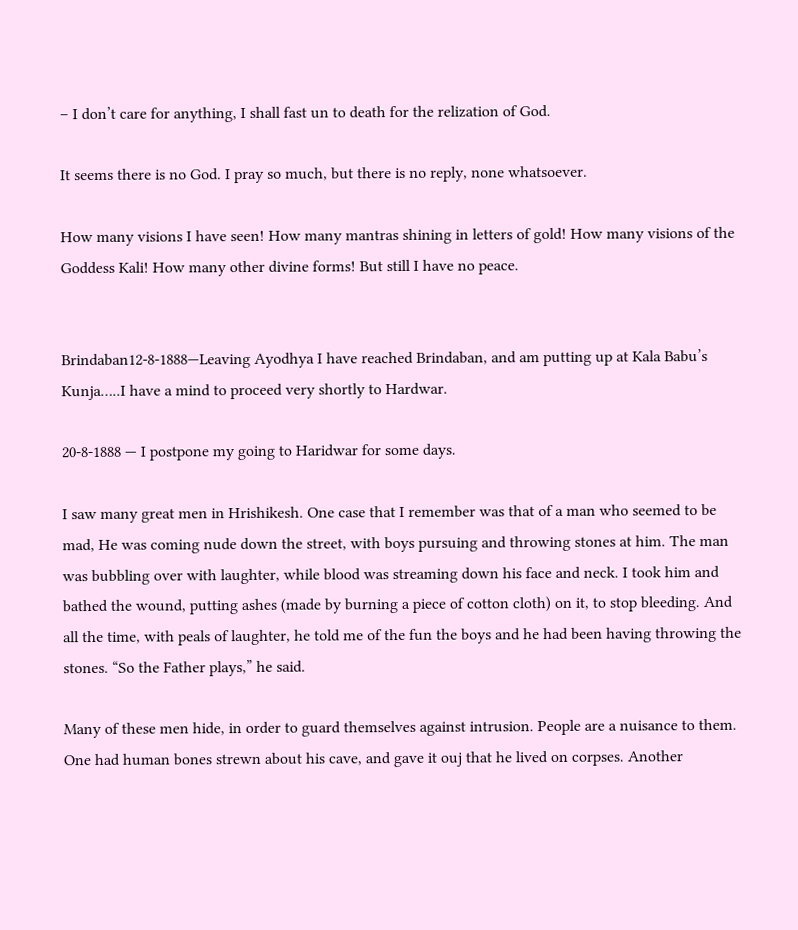– I don’t care for anything, I shall fast un to death for the relization of God.

It seems there is no God. I pray so much, but there is no reply, none whatsoever.

How many visions I have seen! How many mantras shining in letters of gold! How many visions of the Goddess Kali! How many other divine forms! But still I have no peace.


Brindaban12-8-1888—Leaving Ayodhya I have reached Brindaban, and am putting up at Kala Babu’s Kunja…..I have a mind to proceed very shortly to Hardwar.

20-8-1888 — I postpone my going to Haridwar for some days.

I saw many great men in Hrishikesh. One case that I remember was that of a man who seemed to be mad, He was coming nude down the street, with boys pursuing and throwing stones at him. The man was bubbling over with laughter, while blood was streaming down his face and neck. I took him and bathed the wound, putting ashes (made by burning a piece of cotton cloth) on it, to stop bleeding. And all the time, with peals of laughter, he told me of the fun the boys and he had been having throwing the stones. “So the Father plays,” he said.

Many of these men hide, in order to guard themselves against intrusion. People are a nuisance to them. One had human bones strewn about his cave, and gave it ouj that he lived on corpses. Another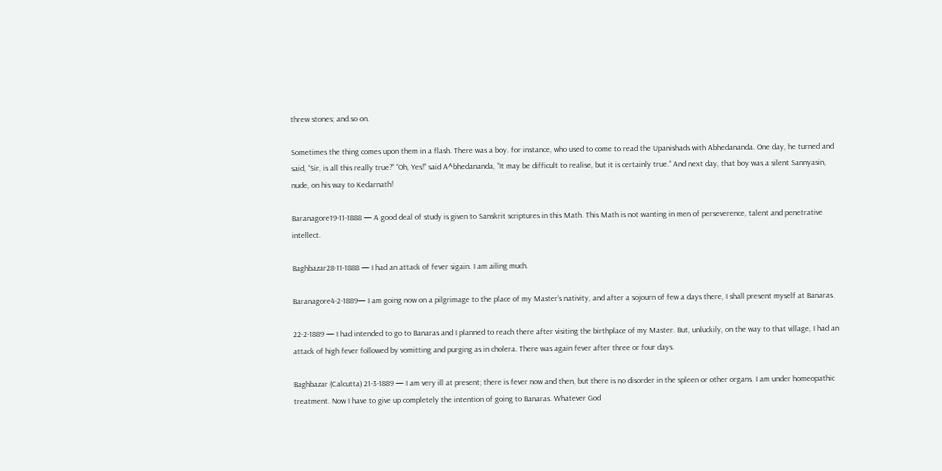threw stones; and.so on.

Sometimes the thing comes upon them in a flash. There was a boy. for instance, who used to come to read the Upanishads with Abhedananda. One day, he turned and said, “Sir, is all this really true?“ “Oh, Yes!” said A^bhedananda, “It may be difficult to realise, but it is certainly true.” And next day, that boy was a silent Sannyasin, nude, on his way to Kedarnath!

Baranagore19-11-1888 — A good deal of study is given to Sanskrit scriptures in this Math. This Math is not wanting in men of perseverence, talent and penetrative intellect.

Baghbazar28-11-1888 — I had an attack of fever sigain. I am ailing much.

Baranagore4-2-1889— I am going now on a pilgrimage to the place of my Master’s nativity, and after a sojourn of few a days there, I shall present myself at Banaras.

22-2-1889 — I had intended to go to Banaras and I planned to reach there after visiting the birthplace of my Master. But, unluckily, on the way to that village, I had an attack of high fever followed by vomitting and purging as in cholera. There was again fever after three or four days.

Baghbazar (Calcutta) 21-3-1889 — I am very ill at present; there is fever now and then, but there is no disorder in the spleen or other organs. I am under homeopathic treatment. Now I have to give up completely the intention of going to Banaras. Whatever God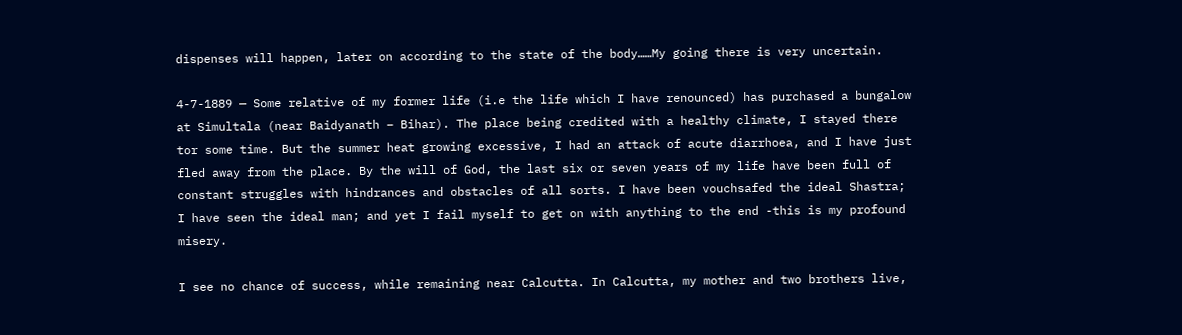dispenses will happen, later on according to the state of the body……My going there is very uncertain.

4-7-1889 — Some relative of my former life (i.e the life which I have renounced) has purchased a bungalow at Simultala (near Baidyanath – Bihar). The place being credited with a healthy climate, I stayed there tor some time. But the summer heat growing excessive, I had an attack of acute diarrhoea, and I have just fled away from the place. By the will of God, the last six or seven years of my life have been full of constant struggles with hindrances and obstacles of all sorts. I have been vouchsafed the ideal Shastra; I have seen the ideal man; and yet I fail myself to get on with anything to the end -this is my profound misery.

I see no chance of success, while remaining near Calcutta. In Calcutta, my mother and two brothers live,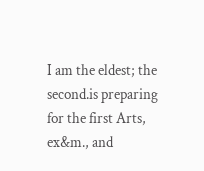I am the eldest; the second.is preparing for the first Arts, ex&m., and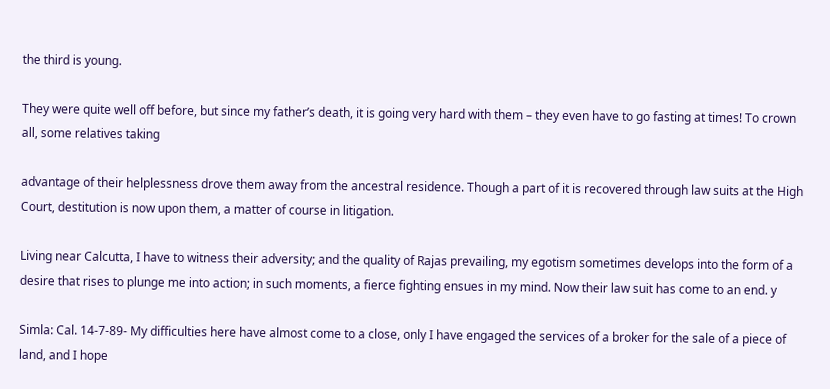the third is young.

They were quite well off before, but since my father’s death, it is going very hard with them – they even have to go fasting at times! To crown all, some relatives taking

advantage of their helplessness drove them away from the ancestral residence. Though a part of it is recovered through law suits at the High Court, destitution is now upon them, a matter of course in litigation.

Living near Calcutta, I have to witness their adversity; and the quality of Rajas prevailing, my egotism sometimes develops into the form of a desire that rises to plunge me into action; in such moments, a fierce fighting ensues in my mind. Now their law suit has come to an end. y

Simla: Cal. 14-7-89- My difficulties here have almost come to a close, only I have engaged the services of a broker for the sale of a piece of land, and I hope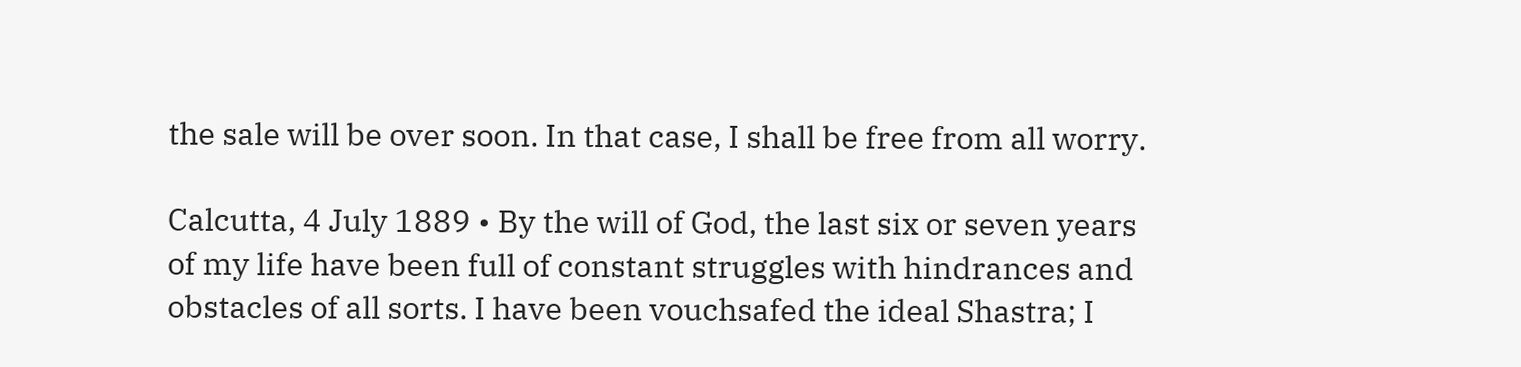the sale will be over soon. In that case, I shall be free from all worry.

Calcutta, 4 July 1889 • By the will of God, the last six or seven years of my life have been full of constant struggles with hindrances and obstacles of all sorts. I have been vouchsafed the ideal Shastra; I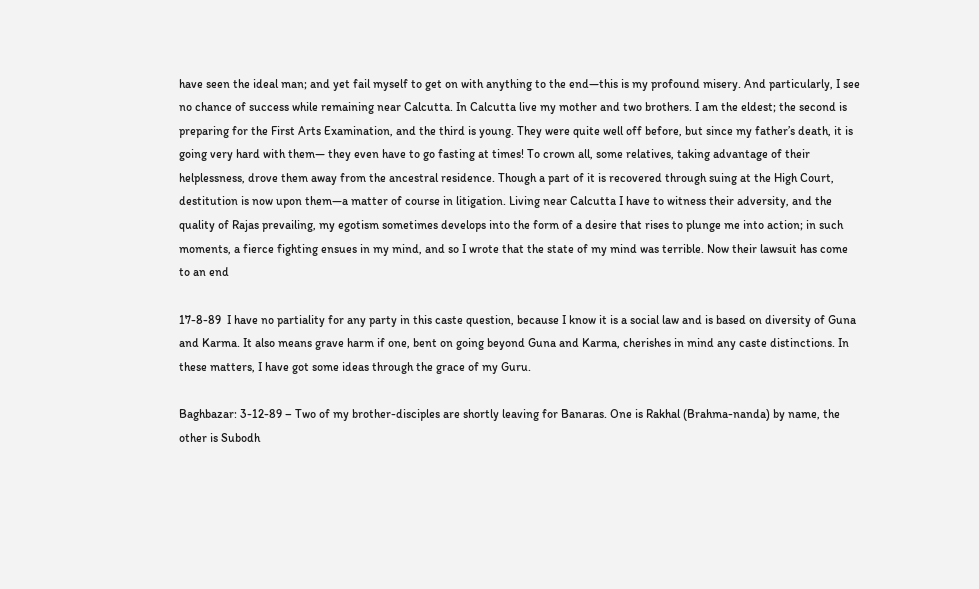have seen the ideal man; and yet fail myself to get on with anything to the end—this is my profound misery. And particularly, I see no chance of success while remaining near Calcutta. In Calcutta live my mother and two brothers. I am the eldest; the second is preparing for the First Arts Examination, and the third is young. They were quite well off before, but since my father’s death, it is going very hard with them— they even have to go fasting at times! To crown all, some relatives, taking advantage of their helplessness, drove them away from the ancestral residence. Though a part of it is recovered through suing at the High Court, destitution is now upon them—a matter of course in litigation. Living near Calcutta I have to witness their adversity, and the quality of Rajas prevailing, my egotism sometimes develops into the form of a desire that rises to plunge me into action; in such moments, a fierce fighting ensues in my mind, and so I wrote that the state of my mind was terrible. Now their lawsuit has come to an end

17-8-89  I have no partiality for any party in this caste question, because I know it is a social law and is based on diversity of Guna and Karma. It also means grave harm if one, bent on going beyond Guna and Karma, cherishes in mind any caste distinctions. In these matters, I have got some ideas through the grace of my Guru.

Baghbazar: 3-12-89 – Two of my brother-disciples are shortly leaving for Banaras. One is Rakhal (Brahma-nanda) by name, the other is Subodh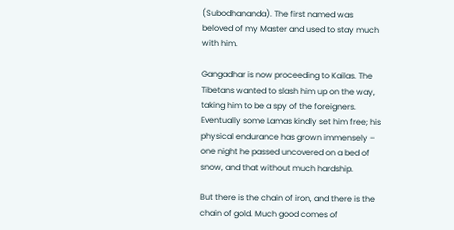(Subodhananda). The first named was beloved of my Master and used to stay much with him.

Gangadhar is now proceeding to Kailas. The Tibetans wanted to slash him up on the way, taking him to be a spy of the foreigners. Eventually some Lamas kindly set him free; his physical endurance has grown immensely – one night he passed uncovered on a bed of snow, and that without much hardship.

But there is the chain of iron, and there is the chain of gold. Much good comes of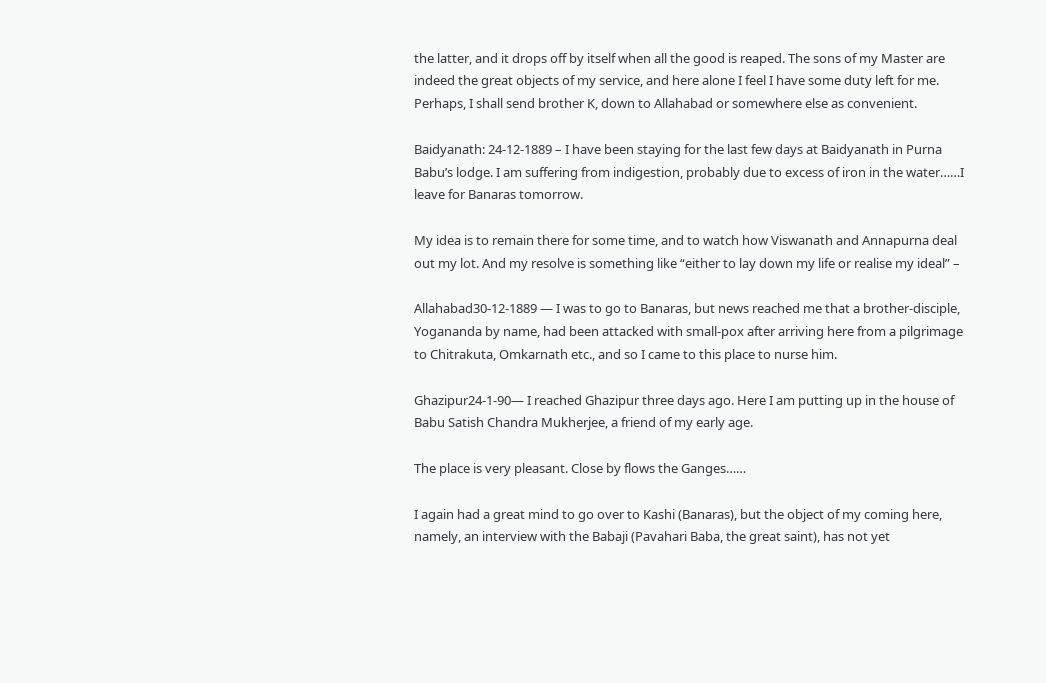the latter, and it drops off by itself when all the good is reaped. The sons of my Master are indeed the great objects of my service, and here alone I feel I have some duty left for me. Perhaps, I shall send brother K, down to Allahabad or somewhere else as convenient.

Baidyanath: 24-12-1889 – I have been staying for the last few days at Baidyanath in Purna Babu’s lodge. I am suffering from indigestion, probably due to excess of iron in the water……I leave for Banaras tomorrow.

My idea is to remain there for some time, and to watch how Viswanath and Annapurna deal out my lot. And my resolve is something like “either to lay down my life or realise my ideal” –

Allahabad30-12-1889 — I was to go to Banaras, but news reached me that a brother-disciple, Yogananda by name, had been attacked with small-pox after arriving here from a pilgrimage to Chitrakuta, Omkarnath etc., and so I came to this place to nurse him.

Ghazipur24-1-90— I reached Ghazipur three days ago. Here I am putting up in the house of Babu Satish Chandra Mukherjee, a friend of my early age.

The place is very pleasant. Close by flows the Ganges……

I again had a great mind to go over to Kashi (Banaras), but the object of my coming here, namely, an interview with the Babaji (Pavahari Baba, the great saint), has not yet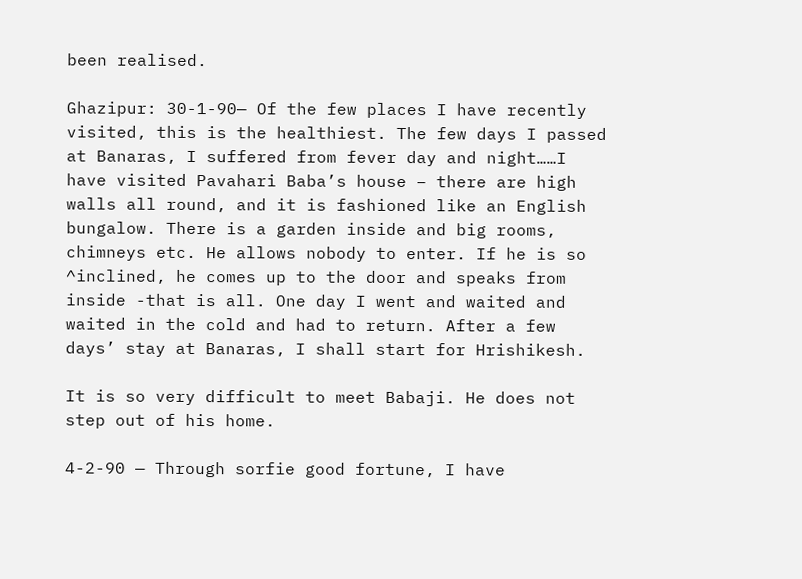been realised.

Ghazipur: 30-1-90— Of the few places I have recently visited, this is the healthiest. The few days I passed at Banaras, I suffered from fever day and night……I have visited Pavahari Baba’s house – there are high walls all round, and it is fashioned like an English bungalow. There is a garden inside and big rooms, chimneys etc. He allows nobody to enter. If he is so ^inclined, he comes up to the door and speaks from inside -that is all. One day I went and waited and waited in the cold and had to return. After a few days’ stay at Banaras, I shall start for Hrishikesh.

It is so very difficult to meet Babaji. He does not step out of his home.

4-2-90 — Through sorfie good fortune, I have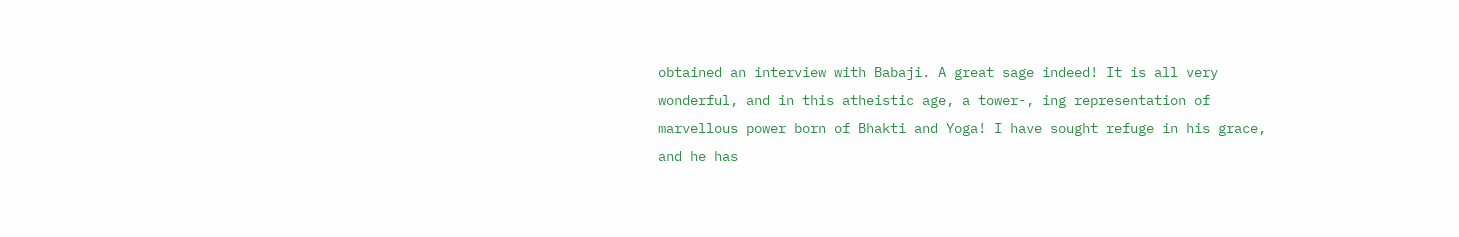obtained an interview with Babaji. A great sage indeed! It is all very wonderful, and in this atheistic age, a tower-, ing representation of marvellous power born of Bhakti and Yoga! I have sought refuge in his grace, and he has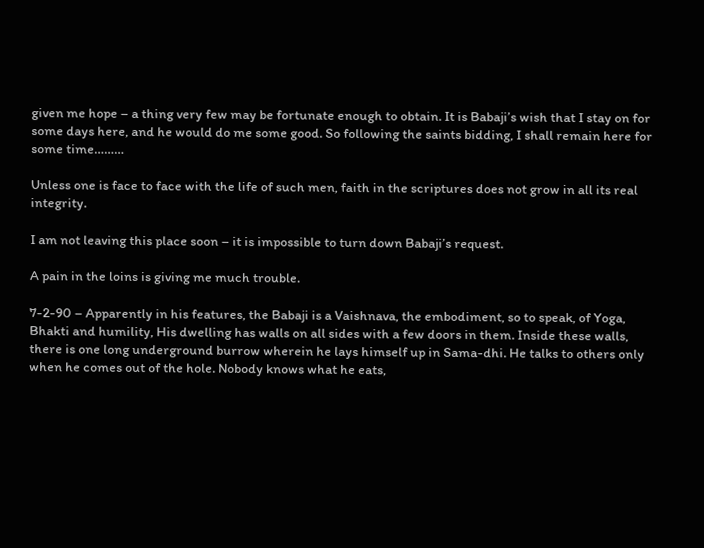given me hope – a thing very few may be fortunate enough to obtain. It is Babaji’s wish that I stay on for some days here, and he would do me some good. So following the saints bidding, I shall remain here for some time………

Unless one is face to face with the life of such men, faith in the scriptures does not grow in all its real integrity.

I am not leaving this place soon – it is impossible to turn down Babaji’s request.

A pain in the loins is giving me much trouble.

7-2-90 – Apparently in his features, the Babaji is a Vaishnava, the embodiment, so to speak, of Yoga, Bhakti and humility, His dwelling has walls on all sides with a few doors in them. Inside these walls, there is one long underground burrow wherein he lays himself up in Sama-dhi. He talks to others only when he comes out of the hole. Nobody knows what he eats,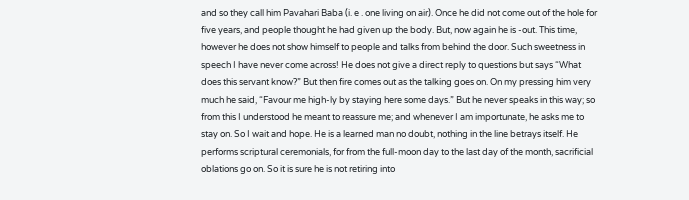and so they call him Pavahari Baba (i. e . one living on air). Once he did not come out of the hole for five years, and people thought he had given up the body. But, now again he is -out. This time, however he does not show himself to people and talks from behind the door. Such sweetness in speech I have never come across! He does not give a direct reply to questions but says “What does this servant know?” But then fire comes out as the talking goes on. On my pressing him very much he said, “Favour me high-ly by staying here some days.” But he never speaks in this way; so from this I understood he meant to reassure me; and whenever I am importunate, he asks me to stay on. So I wait and hope. He is a learned man no doubt, nothing in the line betrays itself. He performs scriptural ceremonials, for from the full-moon day to the last day of the month, sacrificial oblations go on. So it is sure he is not retiring into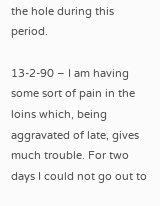the hole during this period.

13-2-90 – I am having some sort of pain in the loins which, being aggravated of late, gives much trouble. For two days I could not go out to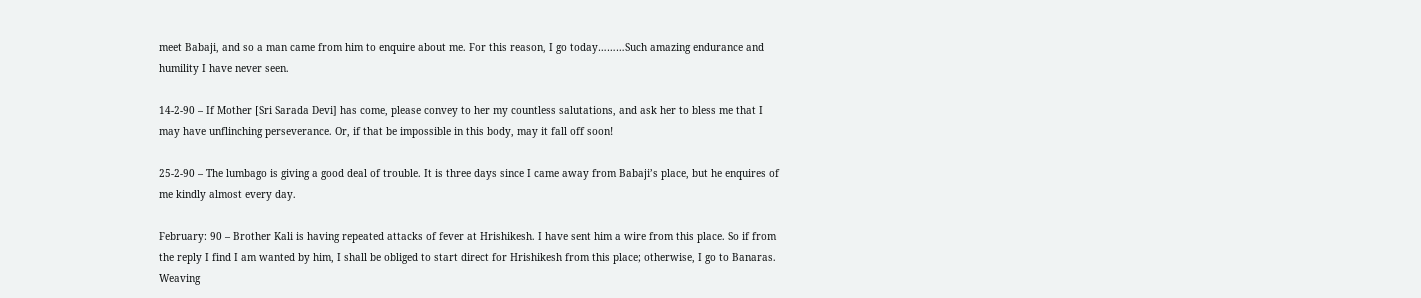meet Babaji, and so a man came from him to enquire about me. For this reason, I go today………Such amazing endurance and humility I have never seen.

14-2-90 – If Mother [Sri Sarada Devi] has come, please convey to her my countless salutations, and ask her to bless me that I may have unflinching perseverance. Or, if that be impossible in this body, may it fall off soon!

25-2-90 – The lumbago is giving a good deal of trouble. It is three days since I came away from Babaji’s place, but he enquires of me kindly almost every day.

February: 90 – Brother Kali is having repeated attacks of fever at Hrishikesh. I have sent him a wire from this place. So if from the reply I find I am wanted by him, I shall be obliged to start direct for Hrishikesh from this place; otherwise, I go to Banaras. Weaving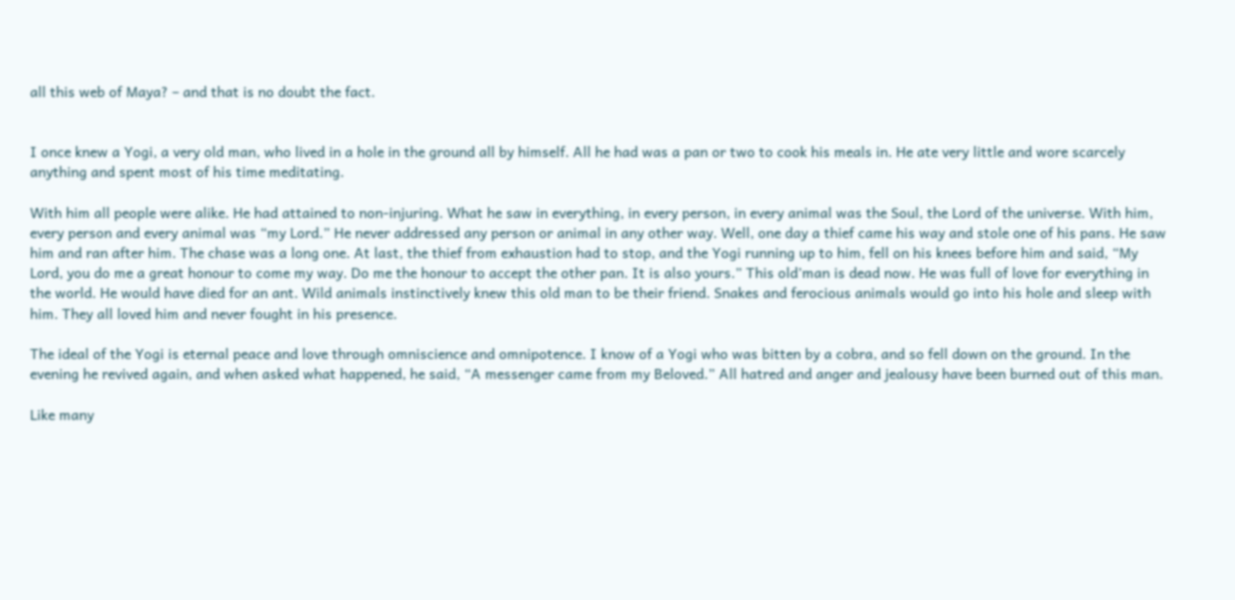all this web of Maya? – and that is no doubt the fact.


I once knew a Yogi, a very old man, who lived in a hole in the ground all by himself. All he had was a pan or two to cook his meals in. He ate very little and wore scarcely anything and spent most of his time meditating.

With him all people were alike. He had attained to non-injuring. What he saw in everything, in every person, in every animal was the Soul, the Lord of the universe. With him, every person and every animal was “my Lord.” He never addressed any person or animal in any other way. Well, one day a thief came his way and stole one of his pans. He saw him and ran after him. The chase was a long one. At last, the thief from exhaustion had to stop, and the Yogi running up to him, fell on his knees before him and said, “My Lord, you do me a great honour to come my way. Do me the honour to accept the other pan. It is also yours.” This old’man is dead now. He was full of love for everything in the world. He would have died for an ant. Wild animals instinctively knew this old man to be their friend. Snakes and ferocious animals would go into his hole and sleep with him. They all loved him and never fought in his presence.

The ideal of the Yogi is eternal peace and love through omniscience and omnipotence. I know of a Yogi who was bitten by a cobra, and so fell down on the ground. In the evening he revived again, and when asked what happened, he said, “A messenger came from my Beloved.” All hatred and anger and jealousy have been burned out of this man.

Like many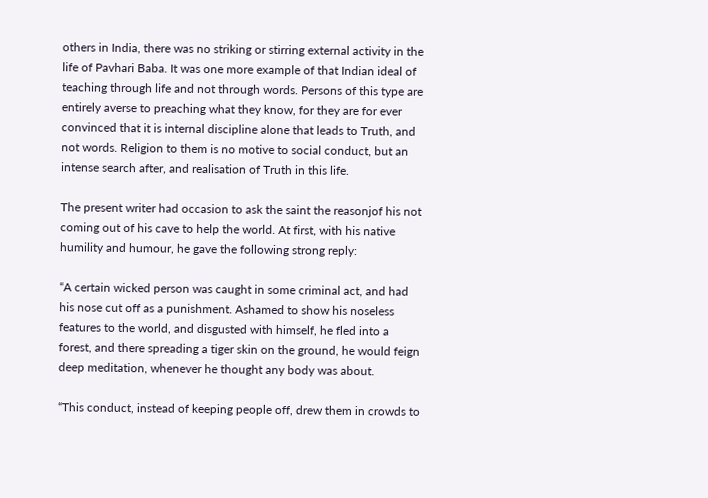others in India, there was no striking or stirring external activity in the life of Pavhari Baba. It was one more example of that Indian ideal of teaching through life and not through words. Persons of this type are entirely averse to preaching what they know, for they are for ever convinced that it is internal discipline alone that leads to Truth, and not words. Religion to them is no motive to social conduct, but an intense search after, and realisation of Truth in this life.

The present writer had occasion to ask the saint the reasonjof his not coming out of his cave to help the world. At first, with his native humility and humour, he gave the following strong reply:

“A certain wicked person was caught in some criminal act, and had his nose cut off as a punishment. Ashamed to show his noseless features to the world, and disgusted with himself, he fled into a forest, and there spreading a tiger skin on the ground, he would feign deep meditation, whenever he thought any body was about.

“This conduct, instead of keeping people off, drew them in crowds to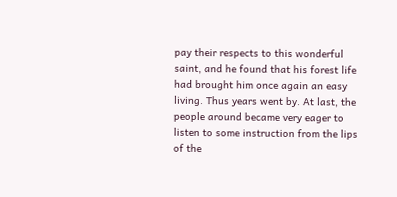pay their respects to this wonderful saint, and he found that his forest life had brought him once again an easy living. Thus years went by. At last, the people around became very eager to listen to some instruction from the lips of the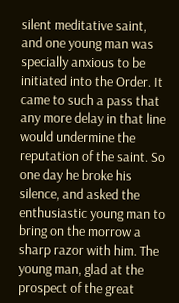silent meditative saint, and one young man was specially anxious to be initiated into the Order. It came to such a pass that any more delay in that line would undermine the reputation of the saint. So one day he broke his silence, and asked the enthusiastic young man to bring on the morrow a sharp razor with him. The young man, glad at the prospect of the great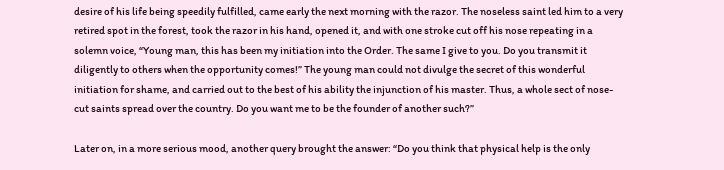desire of his life being speedily fulfilled, came early the next morning with the razor. The noseless saint led him to a very retired spot in the forest, took the razor in his hand, opened it, and with one stroke cut off his nose repeating in a solemn voice, “Young man, this has been my initiation into the Order. The same I give to you. Do you transmit it diligently to others when the opportunity comes!” The young man could not divulge the secret of this wonderful initiation for shame, and carried out to the best of his ability the injunction of his master. Thus, a whole sect of nose-cut saints spread over the country. Do you want me to be the founder of another such?”

Later on, in a more serious mood, another query brought the answer: “Do you think that physical help is the only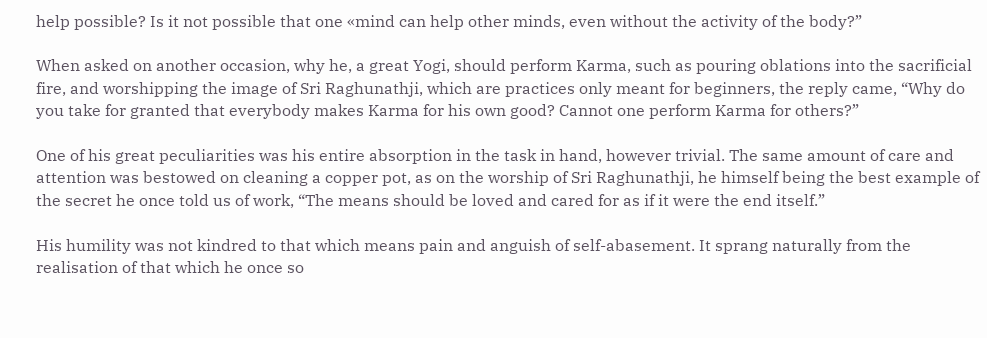help possible? Is it not possible that one «mind can help other minds, even without the activity of the body?”

When asked on another occasion, why he, a great Yogi, should perform Karma, such as pouring oblations into the sacrificial fire, and worshipping the image of Sri Raghunathji, which are practices only meant for beginners, the reply came, “Why do you take for granted that everybody makes Karma for his own good? Cannot one perform Karma for others?”

One of his great peculiarities was his entire absorption in the task in hand, however trivial. The same amount of care and attention was bestowed on cleaning a copper pot, as on the worship of Sri Raghunathji, he himself being the best example of the secret he once told us of work, “The means should be loved and cared for as if it were the end itself.”

His humility was not kindred to that which means pain and anguish of self-abasement. It sprang naturally from the realisation of that which he once so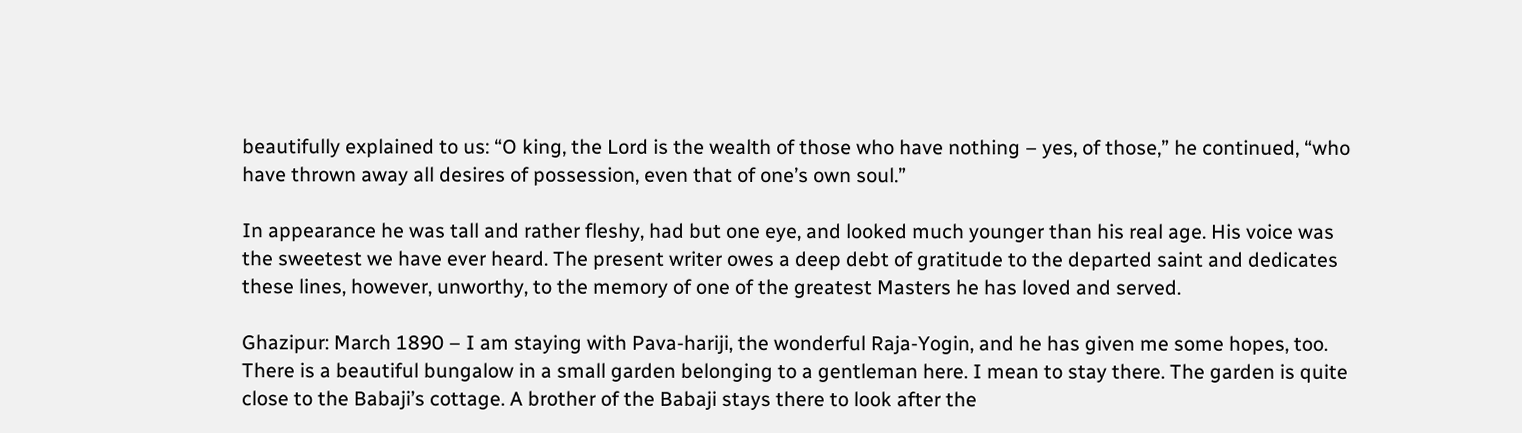beautifully explained to us: “O king, the Lord is the wealth of those who have nothing – yes, of those,” he continued, “who have thrown away all desires of possession, even that of one’s own soul.”

In appearance he was tall and rather fleshy, had but one eye, and looked much younger than his real age. His voice was the sweetest we have ever heard. The present writer owes a deep debt of gratitude to the departed saint and dedicates these lines, however, unworthy, to the memory of one of the greatest Masters he has loved and served.

Ghazipur: March 1890 – I am staying with Pava-hariji, the wonderful Raja-Yogin, and he has given me some hopes, too. There is a beautiful bungalow in a small garden belonging to a gentleman here. I mean to stay there. The garden is quite close to the Babaji’s cottage. A brother of the Babaji stays there to look after the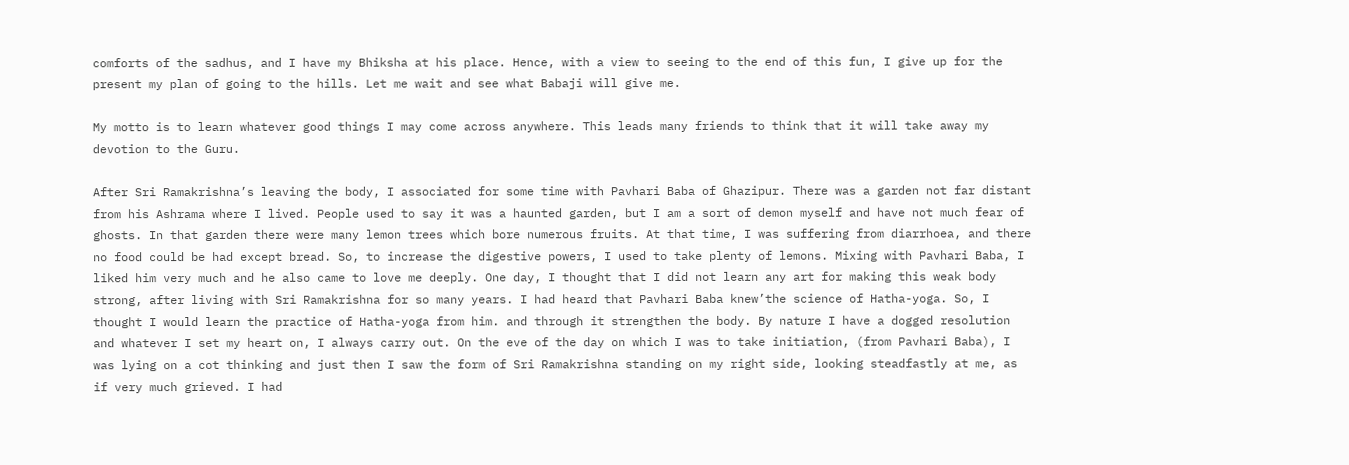comforts of the sadhus, and I have my Bhiksha at his place. Hence, with a view to seeing to the end of this fun, I give up for the present my plan of going to the hills. Let me wait and see what Babaji will give me.

My motto is to learn whatever good things I may come across anywhere. This leads many friends to think that it will take away my devotion to the Guru.

After Sri Ramakrishna’s leaving the body, I associated for some time with Pavhari Baba of Ghazipur. There was a garden not far distant from his Ashrama where I lived. People used to say it was a haunted garden, but I am a sort of demon myself and have not much fear of ghosts. In that garden there were many lemon trees which bore numerous fruits. At that time, I was suffering from diarrhoea, and there no food could be had except bread. So, to increase the digestive powers, I used to take plenty of lemons. Mixing with Pavhari Baba, I liked him very much and he also came to love me deeply. One day, I thought that I did not learn any art for making this weak body strong, after living with Sri Ramakrishna for so many years. I had heard that Pavhari Baba knew’the science of Hatha-yoga. So, I thought I would learn the practice of Hatha-yoga from him. and through it strengthen the body. By nature I have a dogged resolution and whatever I set my heart on, I always carry out. On the eve of the day on which I was to take initiation, (from Pavhari Baba), I was lying on a cot thinking and just then I saw the form of Sri Ramakrishna standing on my right side, looking steadfastly at me, as if very much grieved. I had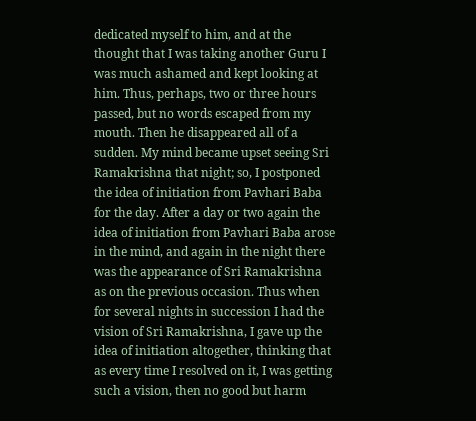dedicated myself to him, and at the thought that I was taking another Guru I was much ashamed and kept looking at him. Thus, perhaps, two or three hours passed, but no words escaped from my mouth. Then he disappeared all of a sudden. My mind became upset seeing Sri Ramakrishna that night; so, I postponed the idea of initiation from Pavhari Baba for the day. After a day or two again the idea of initiation from Pavhari Baba arose in the mind, and again in the night there was the appearance of Sri Ramakrishna as on the previous occasion. Thus when for several nights in succession I had the vision of Sri Ramakrishna, I gave up the idea of initiation altogether, thinking that as every time I resolved on it, I was getting such a vision, then no good but harm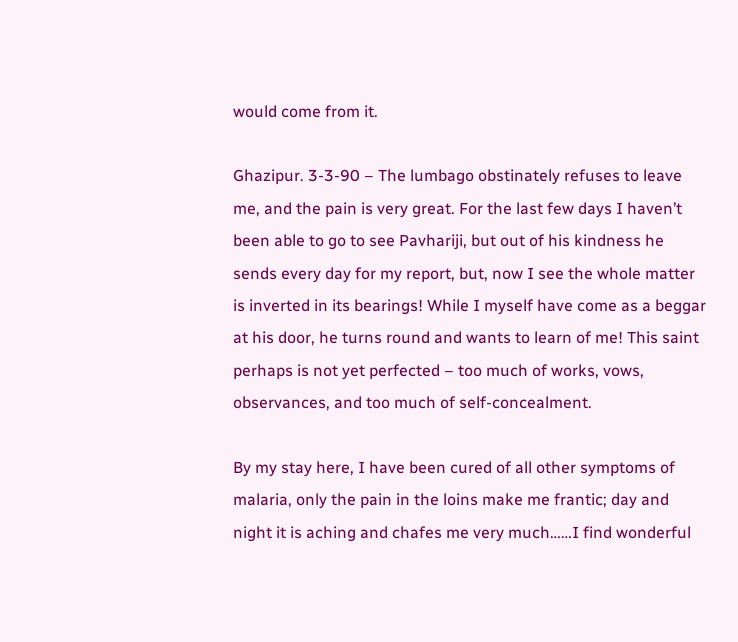would come from it.

Ghazipur. 3-3-90 – The lumbago obstinately refuses to leave me, and the pain is very great. For the last few days I haven’t been able to go to see Pavhariji, but out of his kindness he sends every day for my report, but, now I see the whole matter is inverted in its bearings! While I myself have come as a beggar at his door, he turns round and wants to learn of me! This saint perhaps is not yet perfected – too much of works, vows, observances, and too much of self-concealment.

By my stay here, I have been cured of all other symptoms of malaria, only the pain in the loins make me frantic; day and night it is aching and chafes me very much……I find wonderful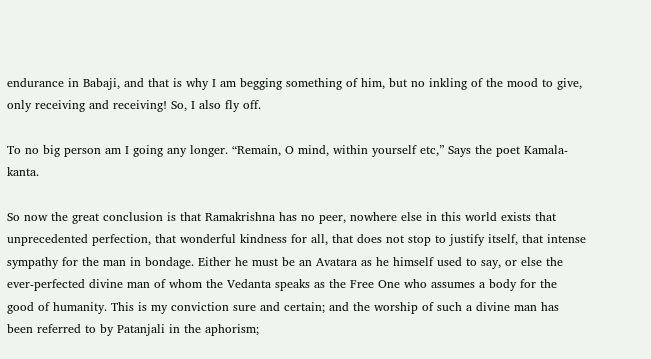endurance in Babaji, and that is why I am begging something of him, but no inkling of the mood to give, only receiving and receiving! So, I also fly off.

To no big person am I going any longer. “Remain, O mind, within yourself etc,” Says the poet Kamala-kanta.

So now the great conclusion is that Ramakrishna has no peer, nowhere else in this world exists that unprecedented perfection, that wonderful kindness for all, that does not stop to justify itself, that intense sympathy for the man in bondage. Either he must be an Avatara as he himself used to say, or else the ever-perfected divine man of whom the Vedanta speaks as the Free One who assumes a body for the good of humanity. This is my conviction sure and certain; and the worship of such a divine man has been referred to by Patanjali in the aphorism;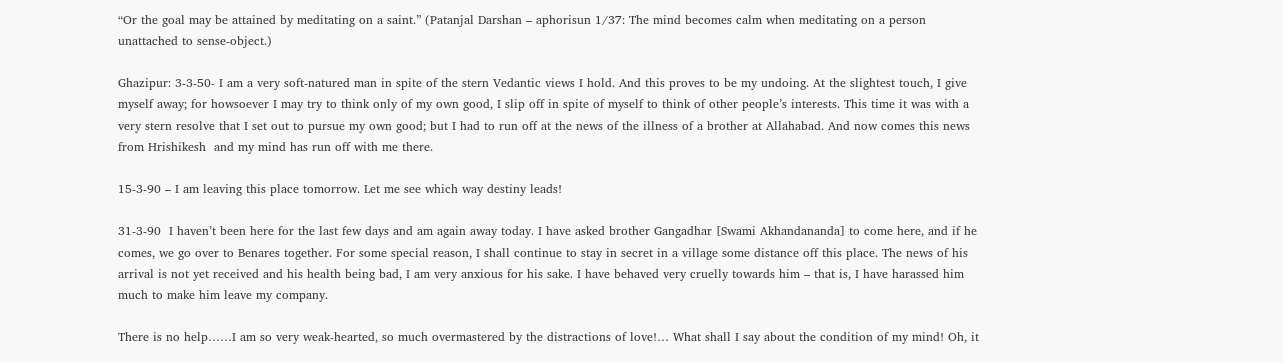“Or the goal may be attained by meditating on a saint.” (Patanjal Darshan – aphorisun 1/37: The mind becomes calm when meditating on a person unattached to sense-object.)

Ghazipur: 3-3-50- I am a very soft-natured man in spite of the stern Vedantic views I hold. And this proves to be my undoing. At the slightest touch, I give myself away; for howsoever I may try to think only of my own good, I slip off in spite of myself to think of other people’s interests. This time it was with a very stern resolve that I set out to pursue my own good; but I had to run off at the news of the illness of a brother at Allahabad. And now comes this news from Hrishikesh  and my mind has run off with me there.

15-3-90 – I am leaving this place tomorrow. Let me see which way destiny leads!

31-3-90  I haven’t been here for the last few days and am again away today. I have asked brother Gangadhar [Swami Akhandananda] to come here, and if he comes, we go over to Benares together. For some special reason, I shall continue to stay in secret in a village some distance off this place. The news of his arrival is not yet received and his health being bad, I am very anxious for his sake. I have behaved very cruelly towards him – that is, I have harassed him much to make him leave my company.

There is no help……I am so very weak-hearted, so much overmastered by the distractions of love!… What shall I say about the condition of my mind! Oh, it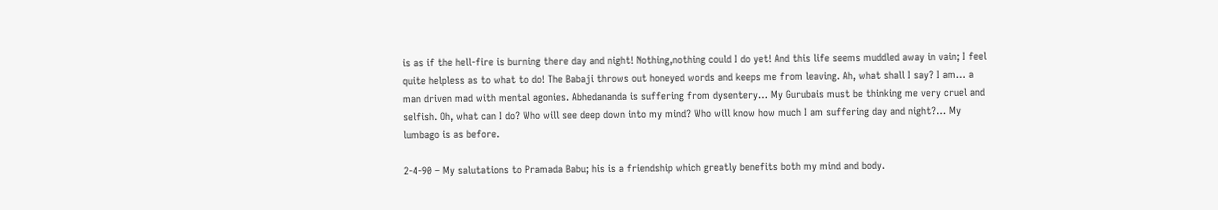is as if the hell-fire is burning there day and night! Nothing,nothing could I do yet! And this life seems muddled away in vain; I feel quite helpless as to what to do! The Babaji throws out honeyed words and keeps me from leaving. Ah, what shall I say? I am… a man driven mad with mental agonies. Abhedananda is suffering from dysentery… My Gurubais must be thinking me very cruel and selfish. Oh, what can I do? Who will see deep down into my mind? Who will know how much I am suffering day and night?… My lumbago is as before.

2-4-90 – My salutations to Pramada Babu; his is a friendship which greatly benefits both my mind and body.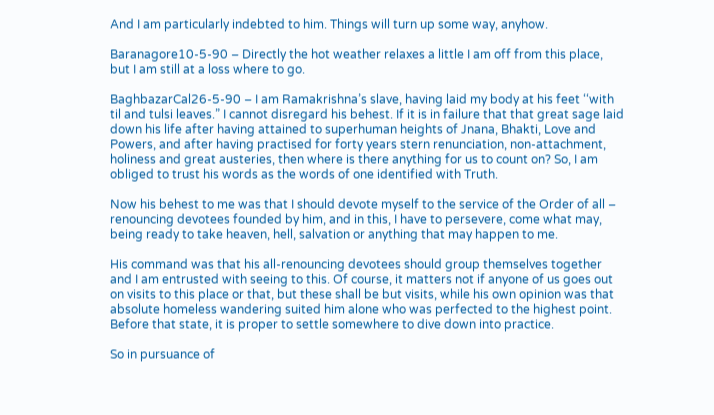And I am particularly indebted to him. Things will turn up some way, anyhow.

Baranagore10-5-90 – Directly the hot weather relaxes a little I am off from this place, but I am still at a loss where to go.

BaghbazarCal26-5-90 – I am Ramakrishna’s slave, having laid my body at his feet ‘‘with til and tulsi leaves.” I cannot disregard his behest. If it is in failure that that great sage laid down his life after having attained to superhuman heights of Jnana, Bhakti, Love and Powers, and after having practised for forty years stern renunciation, non-attachment, holiness and great austeries, then where is there anything for us to count on? So, I am obliged to trust his words as the words of one identified with Truth.

Now his behest to me was that I should devote myself to the service of the Order of all – renouncing devotees founded by him, and in this, I have to persevere, come what may, being ready to take heaven, hell, salvation or anything that may happen to me.

His command was that his all-renouncing devotees should group themselves together and I am entrusted with seeing to this. Of course, it matters not if anyone of us goes out on visits to this place or that, but these shall be but visits, while his own opinion was that absolute homeless wandering suited him alone who was perfected to the highest point. Before that state, it is proper to settle somewhere to dive down into practice.

So in pursuance of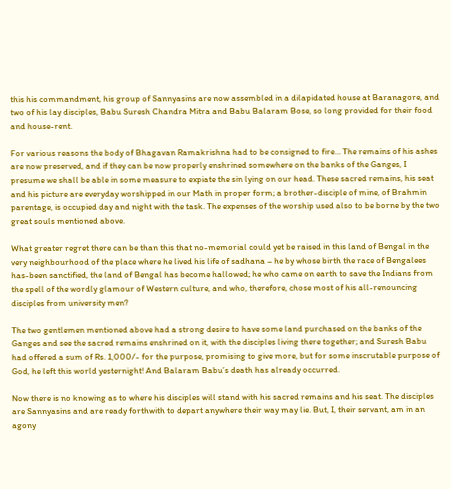this his commandment, his group of Sannyasins are now assembled in a dilapidated house at Baranagore, and two of his lay disciples, Babu Suresh Chandra Mitra and Babu Balaram Bose, so long provided for their food and house-rent.

For various reasons the body of Bhagavan Ramakrishna had to be consigned to fire… The remains of his ashes are now preserved, and if they can be now properly enshrined somewhere on the banks of the Ganges, I presume we shall be able in some measure to expiate the sin lying on our head. These sacred remains, his seat and his picture are everyday worshipped in our Math in proper form; a brother-disciple of mine, of Brahmin parentage, is occupied day and night with the task. The expenses of the worship used also to be borne by the two great souls mentioned above.

What greater regret there can be than this that no-memorial could yet be raised in this land of Bengal in the very neighbourhood of the place where he lived his life of sadhana – he by whose birth the race of Bengalees has-been sanctified, the land of Bengal has become hallowed; he who came on earth to save the Indians from the spell of the wordly glamour of Western culture, and who, therefore, chose most of his all-renouncing disciples from university men?

The two gentlemen mentioned above had a strong desire to have some land purchased on the banks of the Ganges and see the sacred remains enshrined on it, with the disciples living there together; and Suresh Babu had offered a sum of Rs. 1,000/- for the purpose, promising to give more, but for some inscrutable purpose of God, he left this world yesternight! And Balaram Babu’s death has already occurred.

Now there is no knowing as to where his disciples will stand with his sacred remains and his seat. The disciples are Sannyasins and are ready forthwith to depart anywhere their way may lie. But, I, their servant, am in an agony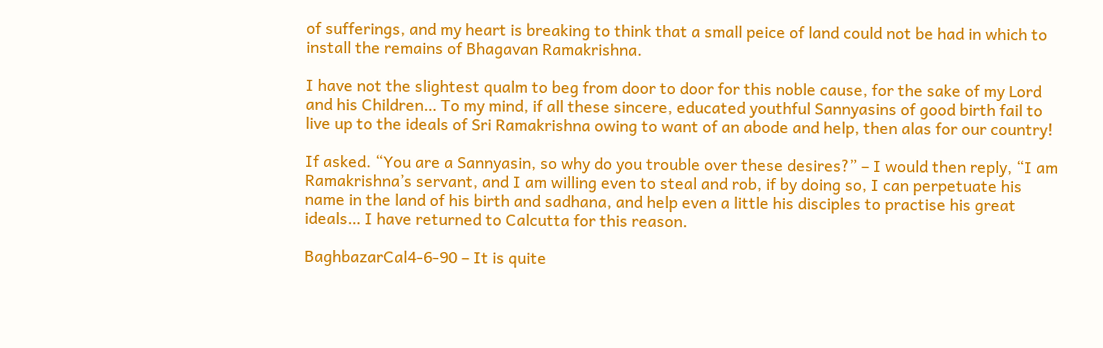of sufferings, and my heart is breaking to think that a small peice of land could not be had in which to install the remains of Bhagavan Ramakrishna.

I have not the slightest qualm to beg from door to door for this noble cause, for the sake of my Lord and his Children… To my mind, if all these sincere, educated youthful Sannyasins of good birth fail to live up to the ideals of Sri Ramakrishna owing to want of an abode and help, then alas for our country!

If asked. “You are a Sannyasin, so why do you trouble over these desires?” – I would then reply, “I am Ramakrishna’s servant, and I am willing even to steal and rob, if by doing so, I can perpetuate his name in the land of his birth and sadhana, and help even a little his disciples to practise his great ideals… I have returned to Calcutta for this reason.

BaghbazarCal4-6-90 – It is quite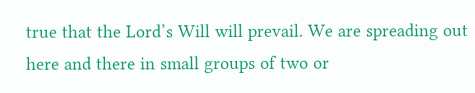true that the Lord’s Will will prevail. We are spreading out here and there in small groups of two or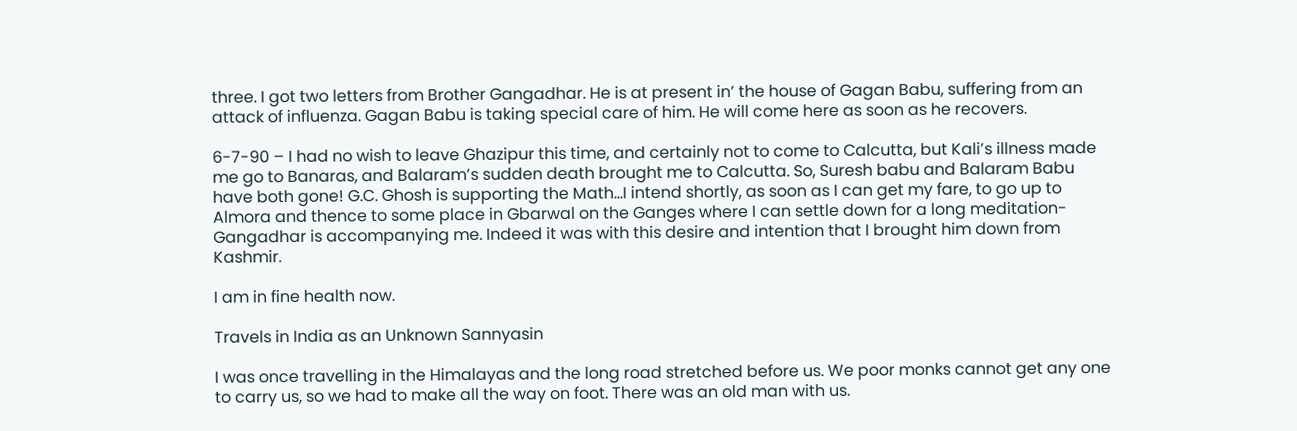three. I got two letters from Brother Gangadhar. He is at present in’ the house of Gagan Babu, suffering from an attack of influenza. Gagan Babu is taking special care of him. He will come here as soon as he recovers.

6-7-90 – I had no wish to leave Ghazipur this time, and certainly not to come to Calcutta, but Kali’s illness made me go to Banaras, and Balaram’s sudden death brought me to Calcutta. So, Suresh babu and Balaram Babu have both gone! G.C. Ghosh is supporting the Math…I intend shortly, as soon as I can get my fare, to go up to Almora and thence to some place in Gbarwal on the Ganges where I can settle down for a long meditation-Gangadhar is accompanying me. Indeed it was with this desire and intention that I brought him down from Kashmir.

I am in fine health now.

Travels in India as an Unknown Sannyasin

I was once travelling in the Himalayas and the long road stretched before us. We poor monks cannot get any one to carry us, so we had to make all the way on foot. There was an old man with us.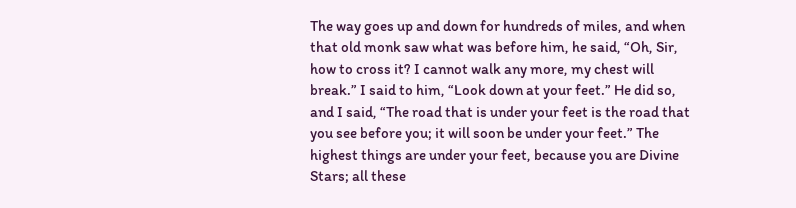The way goes up and down for hundreds of miles, and when that old monk saw what was before him, he said, “Oh, Sir, how to cross it? I cannot walk any more, my chest will break.” I said to him, “Look down at your feet.” He did so, and I said, “The road that is under your feet is the road that you see before you; it will soon be under your feet.” The highest things are under your feet, because you are Divine Stars; all these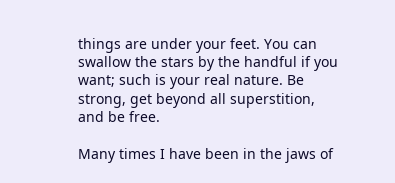things are under your feet. You can swallow the stars by the handful if you want; such is your real nature. Be strong, get beyond all superstition, and be free.

Many times I have been in the jaws of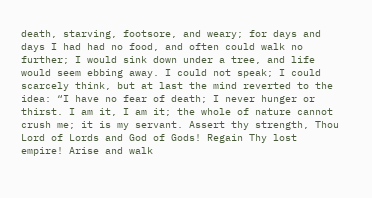death, starving, footsore, and weary; for days and days I had had no food, and often could walk no further; I would sink down under a tree, and life would seem ebbing away. I could not speak; I could scarcely think, but at last the mind reverted to the idea: “I have no fear of death; I never hunger or thirst. I am it, I am it; the whole of nature cannot crush me; it is my servant. Assert thy strength, Thou Lord of Lords and God of Gods! Regain Thy lost empire! Arise and walk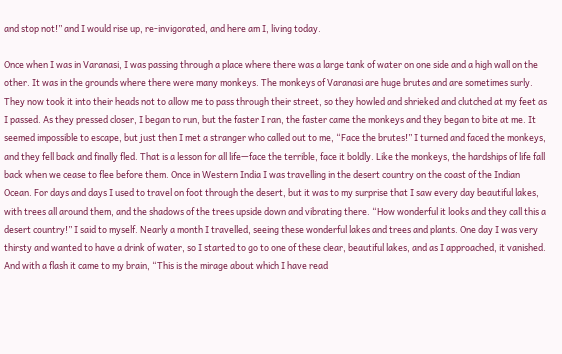and stop not!” and I would rise up, re-invigorated, and here am I, living today.

Once when I was in Varanasi, I was passing through a place where there was a large tank of water on one side and a high wall on the other. It was in the grounds where there were many monkeys. The monkeys of Varanasi are huge brutes and are sometimes surly. They now took it into their heads not to allow me to pass through their street, so they howled and shrieked and clutched at my feet as I passed. As they pressed closer, I began to run, but the faster I ran, the faster came the monkeys and they began to bite at me. It seemed impossible to escape, but just then I met a stranger who called out to me, “Face the brutes!” I turned and faced the monkeys, and they fell back and finally fled. That is a lesson for all life—face the terrible, face it boldly. Like the monkeys, the hardships of life fall back when we cease to flee before them. Once in Western India I was travelling in the desert country on the coast of the Indian Ocean. For days and days I used to travel on foot through the desert, but it was to my surprise that I saw every day beautiful lakes, with trees all around them, and the shadows of the trees upside down and vibrating there. “How wonderful it looks and they call this a desert country!” I said to myself. Nearly a month I travelled, seeing these wonderful lakes and trees and plants. One day I was very thirsty and wanted to have a drink of water, so I started to go to one of these clear, beautiful lakes, and as I approached, it vanished. And with a flash it came to my brain, “This is the mirage about which I have read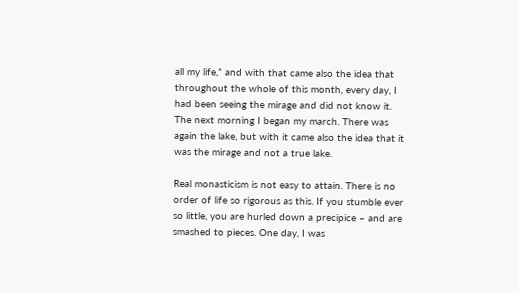all my life,” and with that came also the idea that throughout the whole of this month, every day, I had been seeing the mirage and did not know it. The next morning I began my march. There was again the lake, but with it came also the idea that it was the mirage and not a true lake.

Real monasticism is not easy to attain. There is no order of life so rigorous as this. If you stumble ever so little, you are hurled down a precipice – and are smashed to pieces. One day, I was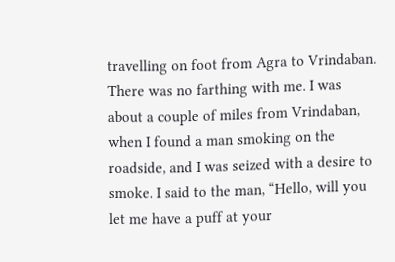travelling on foot from Agra to Vrindaban. There was no farthing with me. I was about a couple of miles from Vrindaban, when I found a man smoking on the roadside, and I was seized with a desire to smoke. I said to the man, “Hello, will you let me have a puff at your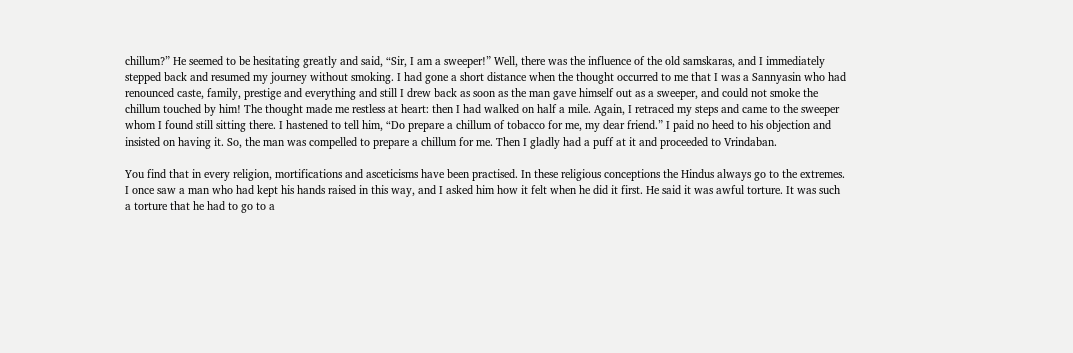chillum?” He seemed to be hesitating greatly and said, “Sir, I am a sweeper!” Well, there was the influence of the old samskaras, and I immediately stepped back and resumed my journey without smoking. I had gone a short distance when the thought occurred to me that I was a Sannyasin who had renounced caste, family, prestige and everything and still I drew back as soon as the man gave himself out as a sweeper, and could not smoke the chillum touched by him! The thought made me restless at heart: then I had walked on half a mile. Again, I retraced my steps and came to the sweeper whom I found still sitting there. I hastened to tell him, “Do prepare a chillum of tobacco for me, my dear friend.” I paid no heed to his objection and insisted on having it. So, the man was compelled to prepare a chillum for me. Then I gladly had a puff at it and proceeded to Vrindaban.

You find that in every religion, mortifications and asceticisms have been practised. In these religious conceptions the Hindus always go to the extremes. I once saw a man who had kept his hands raised in this way, and I asked him how it felt when he did it first. He said it was awful torture. It was such a torture that he had to go to a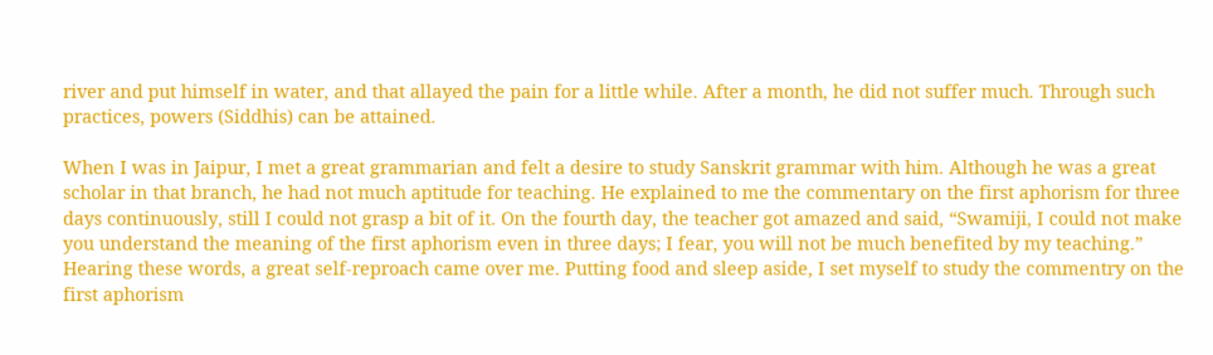river and put himself in water, and that allayed the pain for a little while. After a month, he did not suffer much. Through such practices, powers (Siddhis) can be attained.

When I was in Jaipur, I met a great grammarian and felt a desire to study Sanskrit grammar with him. Although he was a great scholar in that branch, he had not much aptitude for teaching. He explained to me the commentary on the first aphorism for three days continuously, still I could not grasp a bit of it. On the fourth day, the teacher got amazed and said, “Swamiji, I could not make you understand the meaning of the first aphorism even in three days; I fear, you will not be much benefited by my teaching.” Hearing these words, a great self-reproach came over me. Putting food and sleep aside, I set myself to study the commentry on the first aphorism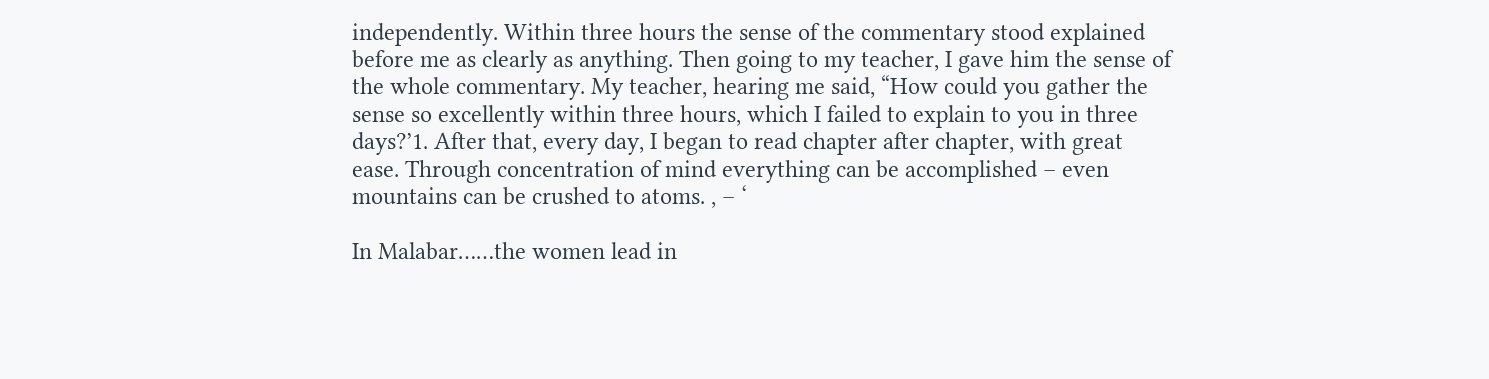independently. Within three hours the sense of the commentary stood explained before me as clearly as anything. Then going to my teacher, I gave him the sense of the whole commentary. My teacher, hearing me said, “How could you gather the sense so excellently within three hours, which I failed to explain to you in three days?’1. After that, every day, I began to read chapter after chapter, with great ease. Through concentration of mind everything can be accomplished – even mountains can be crushed to atoms. , – ‘

In Malabar……the women lead in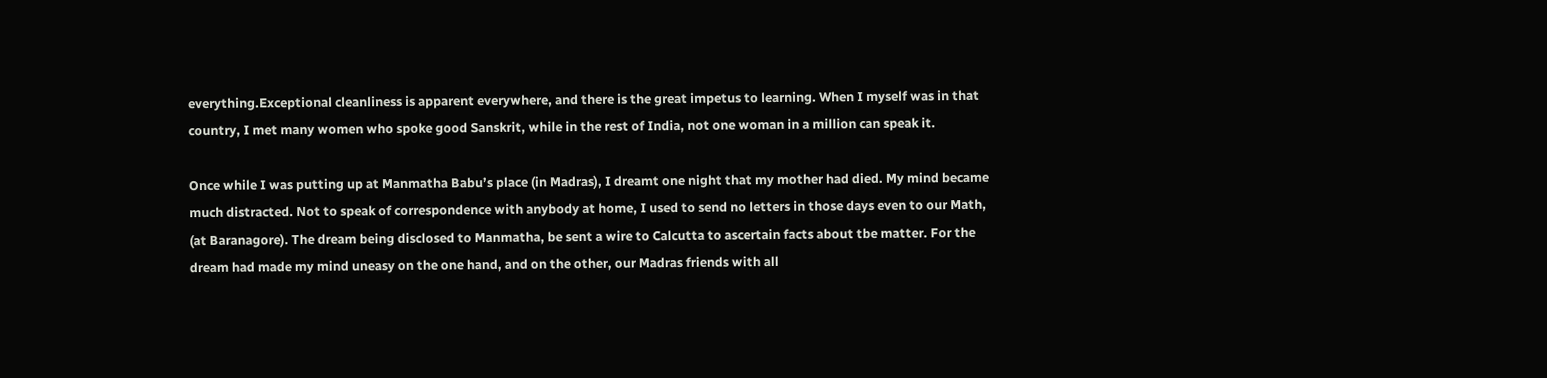everything.Exceptional cleanliness is apparent everywhere, and there is the great impetus to learning. When I myself was in that country, I met many women who spoke good Sanskrit, while in the rest of India, not one woman in a million can speak it.

Once while I was putting up at Manmatha Babu’s place (in Madras), I dreamt one night that my mother had died. My mind became much distracted. Not to speak of correspondence with anybody at home, I used to send no letters in those days even to our Math, (at Baranagore). The dream being disclosed to Manmatha, be sent a wire to Calcutta to ascertain facts about tbe matter. For the dream had made my mind uneasy on the one hand, and on the other, our Madras friends with all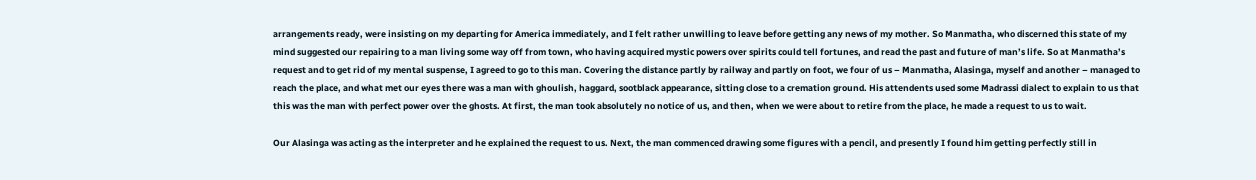arrangements ready, were insisting on my departing for America immediately, and I felt rather unwilling to leave before getting any news of my mother. So Manmatha, who discerned this state of my mind suggested our repairing to a man living some way off from town, who having acquired mystic powers over spirits could tell fortunes, and read the past and future of man’s life. So at Manmatha’s request and to get rid of my mental suspense, I agreed to go to this man. Covering the distance partly by railway and partly on foot, we four of us – Manmatha, Alasinga, myself and another – managed to reach the place, and what met our eyes there was a man with ghoulish, haggard, sootblack appearance, sitting close to a cremation ground. His attendents used some Madrassi dialect to explain to us that this was the man with perfect power over the ghosts. At first, the man took absolutely no notice of us, and then, when we were about to retire from the place, he made a request to us to wait.

Our Alasinga was acting as the interpreter and he explained the request to us. Next, the man commenced drawing some figures with a pencil, and presently I found him getting perfectly still in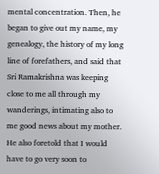mental concentration. Then, he began to give out my name, my genealogy, the history of my long line of forefathers, and said that Sri Ramakrishna was keeping close to me all through my wanderings, intimating also to me good news about my mother. He also foretold that I would have to go very soon to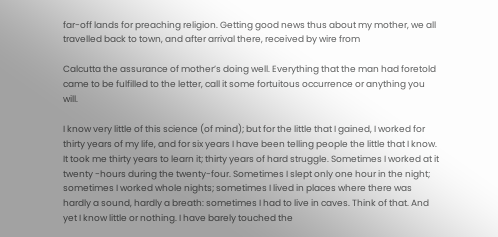far-off lands for preaching religion. Getting good news thus about my mother, we all travelled back to town, and after arrival there, received by wire from

Calcutta the assurance of mother’s doing well. Everything that the man had foretold came to be fulfilled to the letter, call it some fortuitous occurrence or anything you will.

I know very little of this science (of mind); but for the little that I gained, I worked for thirty years of my life, and for six years I have been telling people the little that I know. It took me thirty years to learn it; thirty years of hard struggle. Sometimes I worked at it twenty -hours during the twenty-four. Sometimes I slept only one hour in the night; sometimes I worked whole nights; sometimes I lived in places where there was hardly a sound, hardly a breath: sometimes I had to live in caves. Think of that. And yet I know little or nothing. I have barely touched the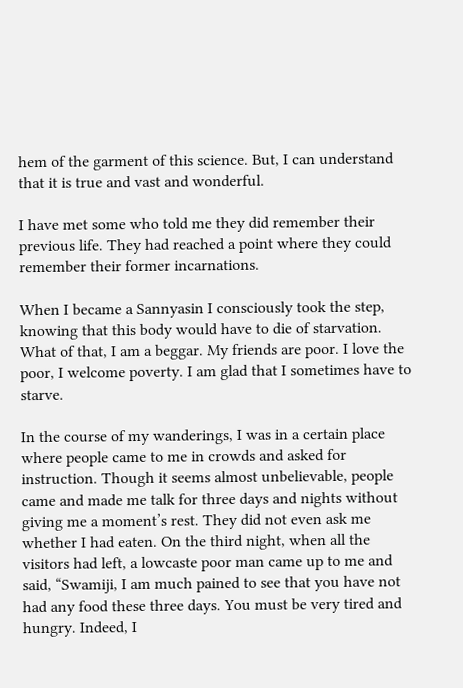hem of the garment of this science. But, I can understand that it is true and vast and wonderful.

I have met some who told me they did remember their previous life. They had reached a point where they could remember their former incarnations.

When I became a Sannyasin I consciously took the step, knowing that this body would have to die of starvation. What of that, I am a beggar. My friends are poor. I love the poor, I welcome poverty. I am glad that I sometimes have to starve.

In the course of my wanderings, I was in a certain place where people came to me in crowds and asked for instruction. Though it seems almost unbelievable, people came and made me talk for three days and nights without giving me a moment’s rest. They did not even ask me whether I had eaten. On the third night, when all the visitors had left, a lowcaste poor man came up to me and said, “Swamiji, I am much pained to see that you have not had any food these three days. You must be very tired and hungry. Indeed, I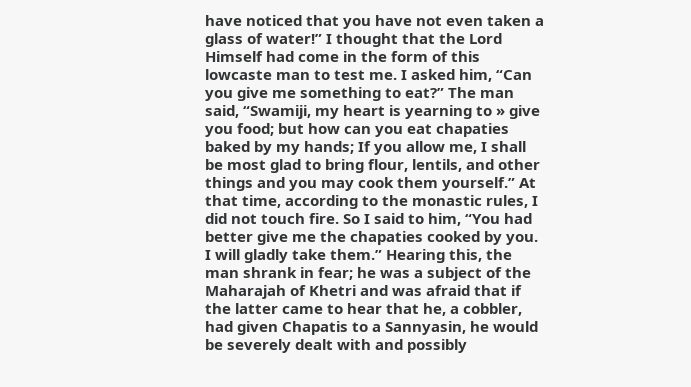have noticed that you have not even taken a glass of water!” I thought that the Lord Himself had come in the form of this lowcaste man to test me. I asked him, “Can you give me something to eat?” The man said, “Swamiji, my heart is yearning to » give you food; but how can you eat chapaties baked by my hands; If you allow me, I shall be most glad to bring flour, lentils, and other things and you may cook them yourself.” At that time, according to the monastic rules, I did not touch fire. So I said to him, “You had better give me the chapaties cooked by you. I will gladly take them.” Hearing this, the man shrank in fear; he was a subject of the Maharajah of Khetri and was afraid that if the latter came to hear that he, a cobbler, had given Chapatis to a Sannyasin, he would be severely dealt with and possibly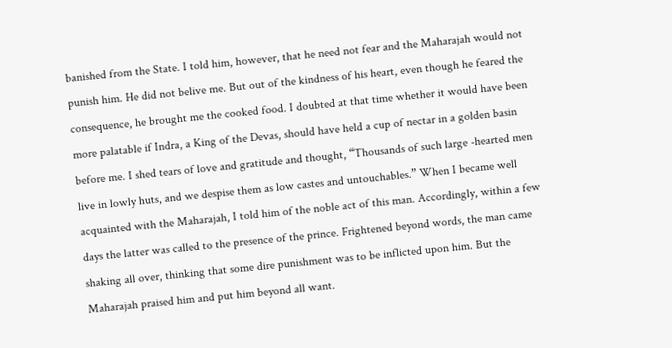banished from the State. I told him, however, that he need not fear and the Maharajah would not punish him. He did not belive me. But out of the kindness of his heart, even though he feared the consequence, he brought me the cooked food. I doubted at that time whether it would have been more palatable if Indra, a King of the Devas, should have held a cup of nectar in a golden basin before me. I shed tears of love and gratitude and thought, “Thousands of such large -hearted men live in lowly huts, and we despise them as low castes and untouchables.” When I became well acquainted with the Maharajah, I told him of the noble act of this man. Accordingly, within a few days the latter was called to the presence of the prince. Frightened beyond words, the man came shaking all over, thinking that some dire punishment was to be inflicted upon him. But the Maharajah praised him and put him beyond all want.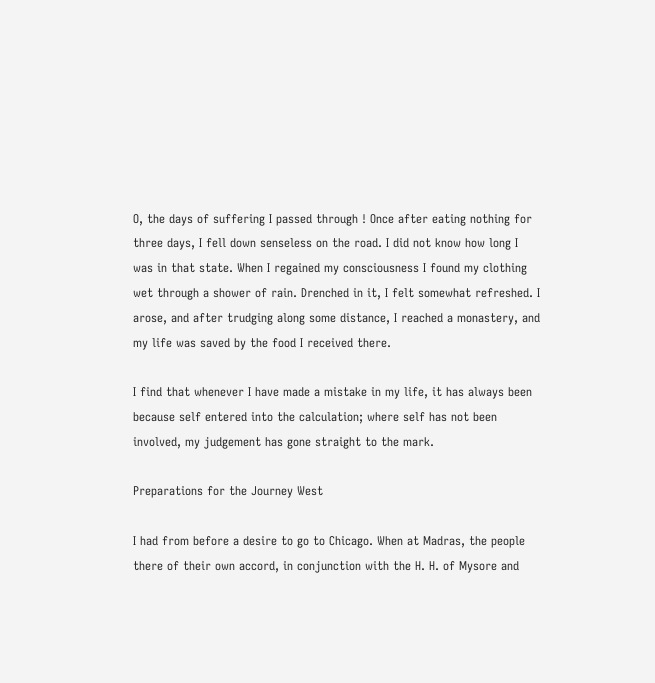O, the days of suffering I passed through ! Once after eating nothing for three days, I fell down senseless on the road. I did not know how long I was in that state. When I regained my consciousness I found my clothing wet through a shower of rain. Drenched in it, I felt somewhat refreshed. I arose, and after trudging along some distance, I reached a monastery, and my life was saved by the food I received there.

I find that whenever I have made a mistake in my life, it has always been because self entered into the calculation; where self has not been involved, my judgement has gone straight to the mark.

Preparations for the Journey West

I had from before a desire to go to Chicago. When at Madras, the people there of their own accord, in conjunction with the H. H. of Mysore and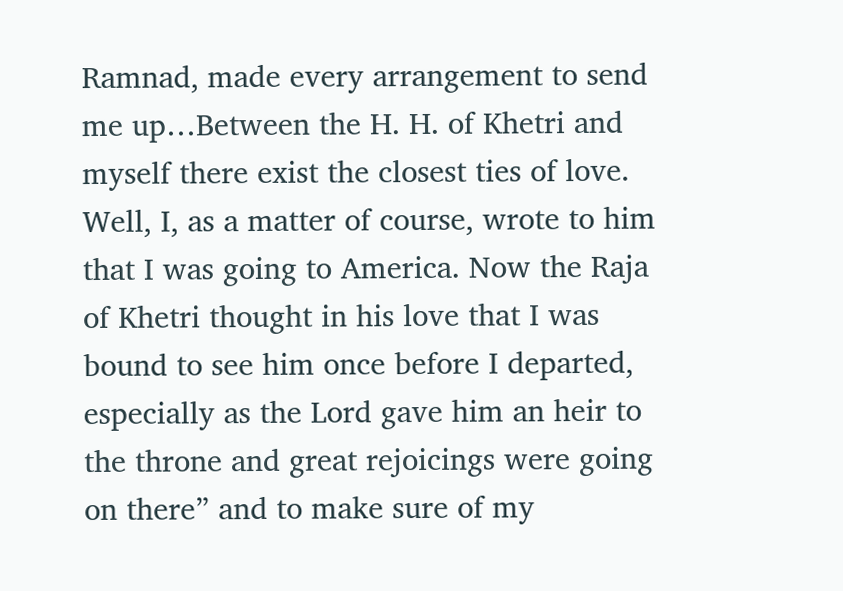Ramnad, made every arrangement to send me up…Between the H. H. of Khetri and myself there exist the closest ties of love. Well, I, as a matter of course, wrote to him that I was going to America. Now the Raja of Khetri thought in his love that I was bound to see him once before I departed, especially as the Lord gave him an heir to the throne and great rejoicings were going on there” and to make sure of my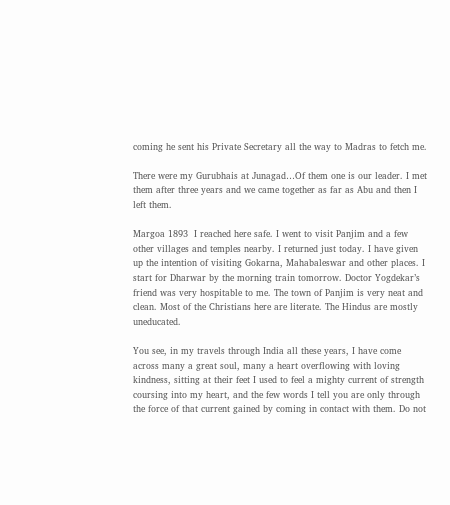coming he sent his Private Secretary all the way to Madras to fetch me.

There were my Gurubhais at Junagad…Of them one is our leader. I met them after three years and we came together as far as Abu and then I left them.

Margoa 1893  I reached here safe. I went to visit Panjim and a few other villages and temples nearby. I returned just today. I have given up the intention of visiting Gokarna, Mahabaleswar and other places. I start for Dharwar by the morning train tomorrow. Doctor Yogdekar’s friend was very hospitable to me. The town of Panjim is very neat and clean. Most of the Christians here are literate. The Hindus are mostly uneducated.

You see, in my travels through India all these years, I have come across many a great soul, many a heart overflowing with loving kindness, sitting at their feet I used to feel a mighty current of strength coursing into my heart, and the few words I tell you are only through the force of that current gained by coming in contact with them. Do not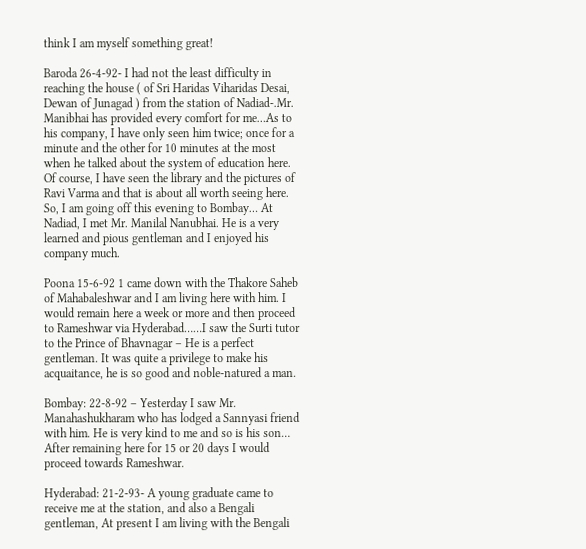think I am myself something great!

Baroda 26-4-92- I had not the least difficulty in reaching the house ( of Sri Haridas Viharidas Desai, Dewan of Junagad ) from the station of Nadiad-.Mr. Manibhai has provided every comfort for me…As to his company, I have only seen him twice; once for a minute and the other for 10 minutes at the most when he talked about the system of education here. Of course, I have seen the library and the pictures of Ravi Varma and that is about all worth seeing here. So, I am going off this evening to Bombay… At Nadiad, I met Mr. Manilal Nanubhai. He is a very learned and pious gentleman and I enjoyed his company much.

Poona 15-6-92 1 came down with the Thakore Saheb of Mahabaleshwar and I am living here with him. I would remain here a week or more and then proceed to Rameshwar via Hyderabad……I saw the Surti tutor to the Prince of Bhavnagar – He is a perfect gentleman. It was quite a privilege to make his acquaitance, he is so good and noble-natured a man.

Bombay: 22-8-92 – Yesterday I saw Mr. Manahashukharam who has lodged a Sannyasi friend with him. He is very kind to me and so is his son… After remaining here for 15 or 20 days I would proceed towards Rameshwar.

Hyderabad: 21-2-93- A young graduate came to receive me at the station, and also a Bengali gentleman, At present I am living with the Bengali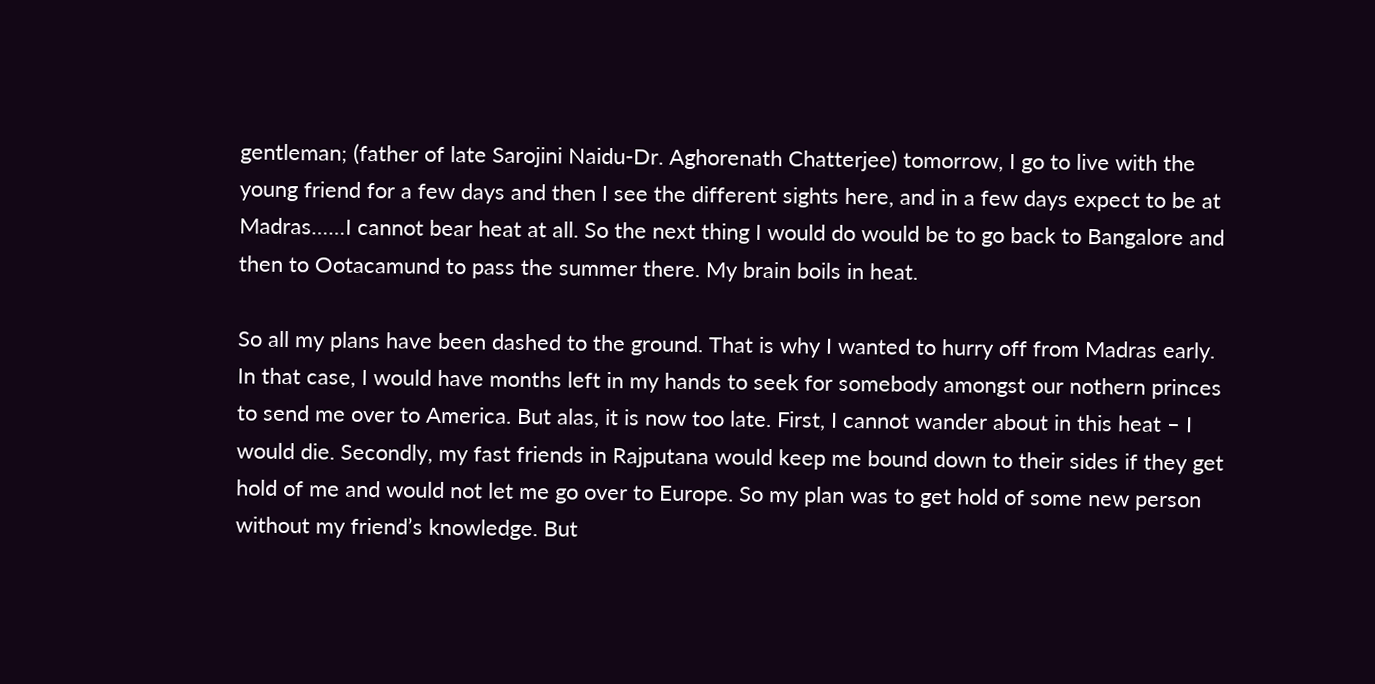gentleman; (father of late Sarojini Naidu-Dr. Aghorenath Chatterjee) tomorrow, I go to live with the young friend for a few days and then I see the different sights here, and in a few days expect to be at Madras……I cannot bear heat at all. So the next thing I would do would be to go back to Bangalore and then to Ootacamund to pass the summer there. My brain boils in heat.

So all my plans have been dashed to the ground. That is why I wanted to hurry off from Madras early. In that case, I would have months left in my hands to seek for somebody amongst our nothern princes to send me over to America. But alas, it is now too late. First, I cannot wander about in this heat – I would die. Secondly, my fast friends in Rajputana would keep me bound down to their sides if they get hold of me and would not let me go over to Europe. So my plan was to get hold of some new person without my friend’s knowledge. But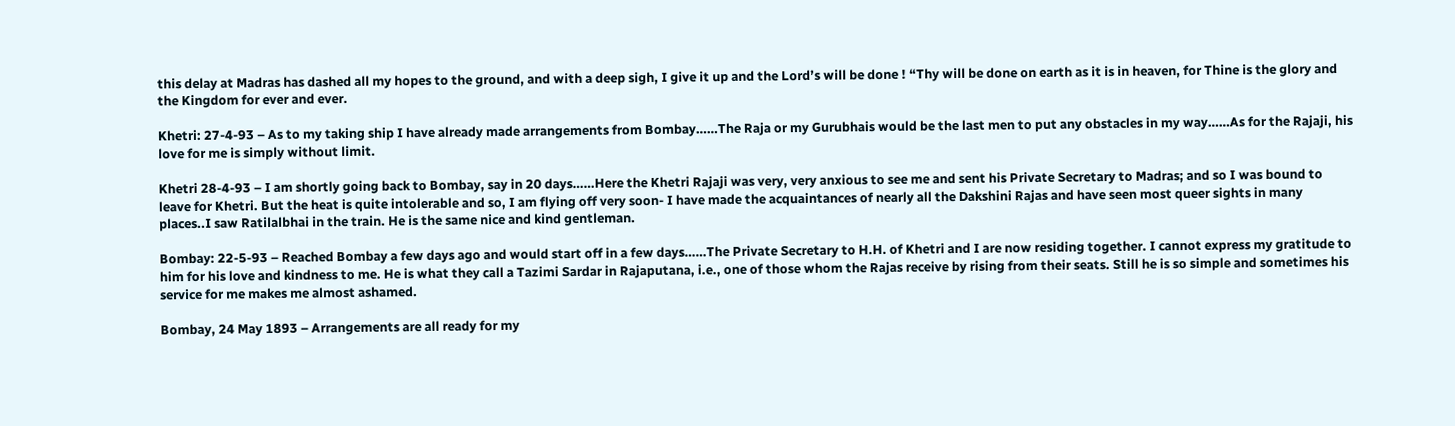this delay at Madras has dashed all my hopes to the ground, and with a deep sigh, I give it up and the Lord’s will be done ! “Thy will be done on earth as it is in heaven, for Thine is the glory and the Kingdom for ever and ever.

Khetri: 27-4-93 – As to my taking ship I have already made arrangements from Bombay……The Raja or my Gurubhais would be the last men to put any obstacles in my way……As for the Rajaji, his love for me is simply without limit.

Khetri 28-4-93 – I am shortly going back to Bombay, say in 20 days……Here the Khetri Rajaji was very, very anxious to see me and sent his Private Secretary to Madras; and so I was bound to leave for Khetri. But the heat is quite intolerable and so, I am flying off very soon- I have made the acquaintances of nearly all the Dakshini Rajas and have seen most queer sights in many places..I saw Ratilalbhai in the train. He is the same nice and kind gentleman.

Bombay: 22-5-93 – Reached Bombay a few days ago and would start off in a few days……The Private Secretary to H.H. of Khetri and I are now residing together. I cannot express my gratitude to him for his love and kindness to me. He is what they call a Tazimi Sardar in Rajaputana, i.e., one of those whom the Rajas receive by rising from their seats. Still he is so simple and sometimes his service for me makes me almost ashamed.

Bombay, 24 May 1893 – Arrangements are all ready for my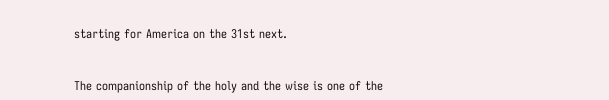starting for America on the 31st next.


The companionship of the holy and the wise is one of the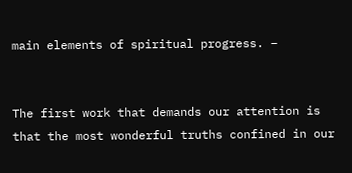main elements of spiritual progress. –


The first work that demands our attention is that the most wonderful truths confined in our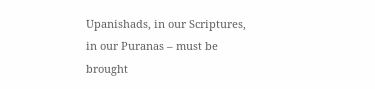Upanishads, in our Scriptures, in our Puranas – must be brought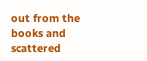out from the books and scattered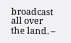broadcast all over the land. –